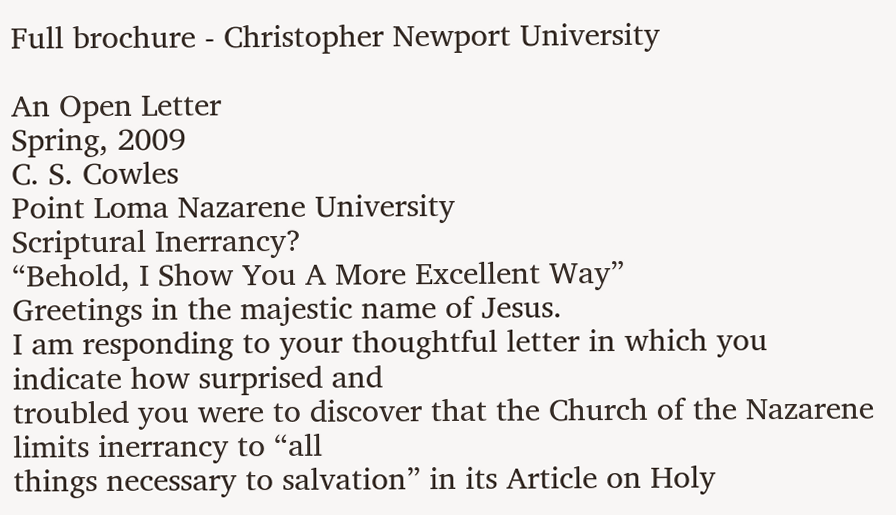Full brochure - Christopher Newport University

An Open Letter
Spring, 2009
C. S. Cowles
Point Loma Nazarene University
Scriptural Inerrancy?
“Behold, I Show You A More Excellent Way”
Greetings in the majestic name of Jesus.
I am responding to your thoughtful letter in which you indicate how surprised and
troubled you were to discover that the Church of the Nazarene limits inerrancy to “all
things necessary to salvation” in its Article on Holy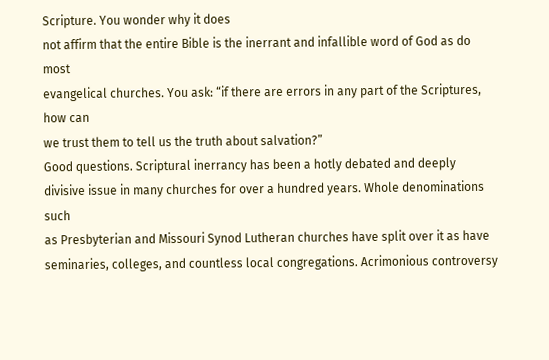Scripture. You wonder why it does
not affirm that the entire Bible is the inerrant and infallible word of God as do most
evangelical churches. You ask: “if there are errors in any part of the Scriptures, how can
we trust them to tell us the truth about salvation?”
Good questions. Scriptural inerrancy has been a hotly debated and deeply
divisive issue in many churches for over a hundred years. Whole denominations such
as Presbyterian and Missouri Synod Lutheran churches have split over it as have
seminaries, colleges, and countless local congregations. Acrimonious controversy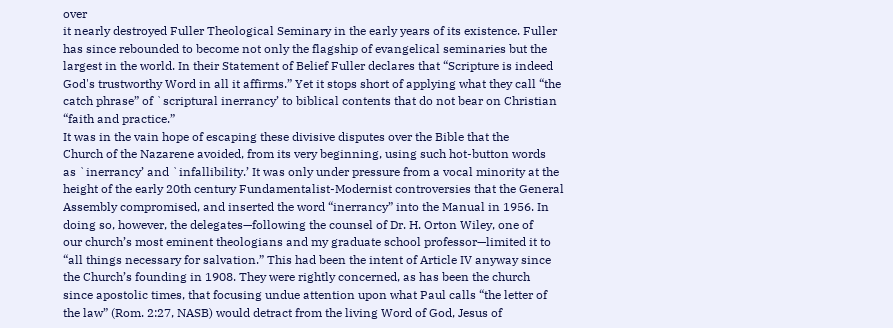over
it nearly destroyed Fuller Theological Seminary in the early years of its existence. Fuller
has since rebounded to become not only the flagship of evangelical seminaries but the
largest in the world. In their Statement of Belief Fuller declares that “Scripture is indeed
God's trustworthy Word in all it affirms.” Yet it stops short of applying what they call “the
catch phrase” of `scriptural inerrancy’ to biblical contents that do not bear on Christian
“faith and practice.”
It was in the vain hope of escaping these divisive disputes over the Bible that the
Church of the Nazarene avoided, from its very beginning, using such hot-button words
as `inerrancy’ and `infallibility.’ It was only under pressure from a vocal minority at the
height of the early 20th century Fundamentalist-Modernist controversies that the General
Assembly compromised, and inserted the word “inerrancy” into the Manual in 1956. In
doing so, however, the delegates—following the counsel of Dr. H. Orton Wiley, one of
our church’s most eminent theologians and my graduate school professor—limited it to
“all things necessary for salvation.” This had been the intent of Article IV anyway since
the Church’s founding in 1908. They were rightly concerned, as has been the church
since apostolic times, that focusing undue attention upon what Paul calls “the letter of
the law” (Rom. 2:27, NASB) would detract from the living Word of God, Jesus of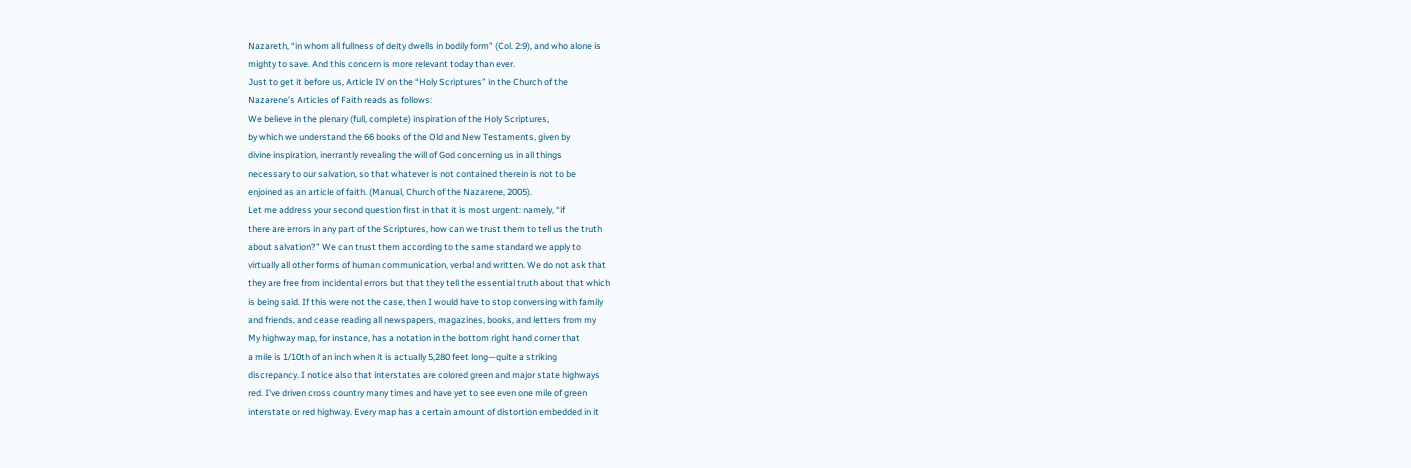Nazareth, “in whom all fullness of deity dwells in bodily form” (Col. 2:9), and who alone is
mighty to save. And this concern is more relevant today than ever.
Just to get it before us, Article IV on the “Holy Scriptures” in the Church of the
Nazarene’s Articles of Faith reads as follows:
We believe in the plenary (full, complete) inspiration of the Holy Scriptures,
by which we understand the 66 books of the Old and New Testaments, given by
divine inspiration, inerrantly revealing the will of God concerning us in all things
necessary to our salvation, so that whatever is not contained therein is not to be
enjoined as an article of faith. (Manual, Church of the Nazarene, 2005).
Let me address your second question first in that it is most urgent: namely, “if
there are errors in any part of the Scriptures, how can we trust them to tell us the truth
about salvation?” We can trust them according to the same standard we apply to
virtually all other forms of human communication, verbal and written. We do not ask that
they are free from incidental errors but that they tell the essential truth about that which
is being said. If this were not the case, then I would have to stop conversing with family
and friends, and cease reading all newspapers, magazines, books, and letters from my
My highway map, for instance, has a notation in the bottom right hand corner that
a mile is 1/10th of an inch when it is actually 5,280 feet long—quite a striking
discrepancy. I notice also that interstates are colored green and major state highways
red. I’ve driven cross country many times and have yet to see even one mile of green
interstate or red highway. Every map has a certain amount of distortion embedded in it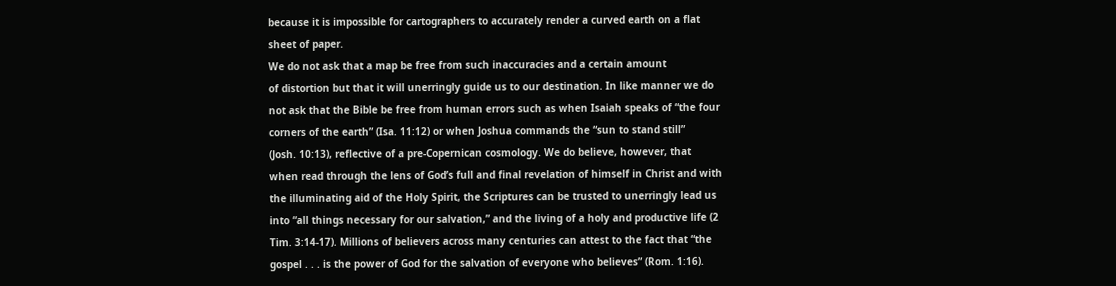because it is impossible for cartographers to accurately render a curved earth on a flat
sheet of paper.
We do not ask that a map be free from such inaccuracies and a certain amount
of distortion but that it will unerringly guide us to our destination. In like manner we do
not ask that the Bible be free from human errors such as when Isaiah speaks of “the four
corners of the earth” (Isa. 11:12) or when Joshua commands the “sun to stand still”
(Josh. 10:13), reflective of a pre-Copernican cosmology. We do believe, however, that
when read through the lens of God’s full and final revelation of himself in Christ and with
the illuminating aid of the Holy Spirit, the Scriptures can be trusted to unerringly lead us
into “all things necessary for our salvation,” and the living of a holy and productive life (2
Tim. 3:14-17). Millions of believers across many centuries can attest to the fact that “the
gospel . . . is the power of God for the salvation of everyone who believes” (Rom. 1:16).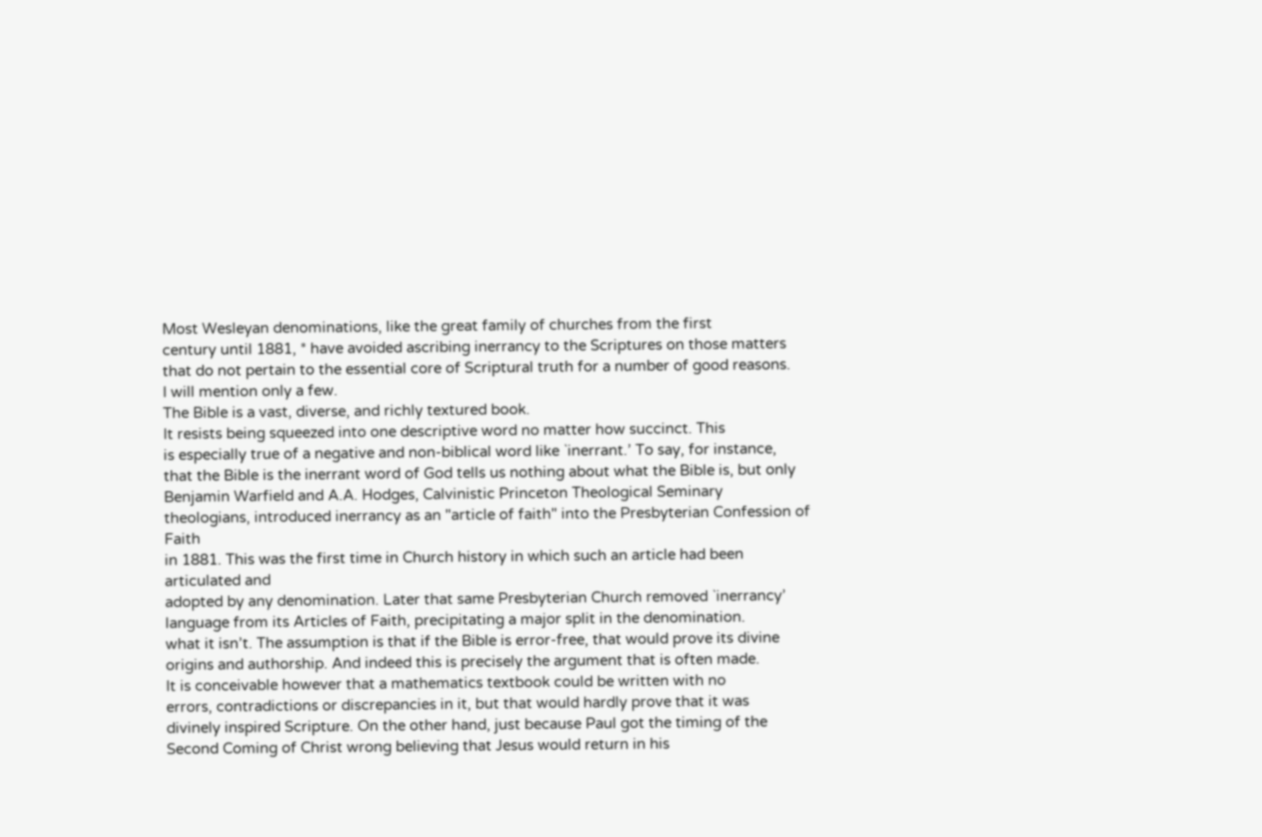Most Wesleyan denominations, like the great family of churches from the first
century until 1881, * have avoided ascribing inerrancy to the Scriptures on those matters
that do not pertain to the essential core of Scriptural truth for a number of good reasons.
I will mention only a few.
The Bible is a vast, diverse, and richly textured book.
It resists being squeezed into one descriptive word no matter how succinct. This
is especially true of a negative and non-biblical word like `inerrant.’ To say, for instance,
that the Bible is the inerrant word of God tells us nothing about what the Bible is, but only
Benjamin Warfield and A.A. Hodges, Calvinistic Princeton Theological Seminary
theologians, introduced inerrancy as an "article of faith" into the Presbyterian Confession of Faith
in 1881. This was the first time in Church history in which such an article had been articulated and
adopted by any denomination. Later that same Presbyterian Church removed `inerrancy’
language from its Articles of Faith, precipitating a major split in the denomination.
what it isn’t. The assumption is that if the Bible is error-free, that would prove its divine
origins and authorship. And indeed this is precisely the argument that is often made.
It is conceivable however that a mathematics textbook could be written with no
errors, contradictions or discrepancies in it, but that would hardly prove that it was
divinely inspired Scripture. On the other hand, just because Paul got the timing of the
Second Coming of Christ wrong believing that Jesus would return in his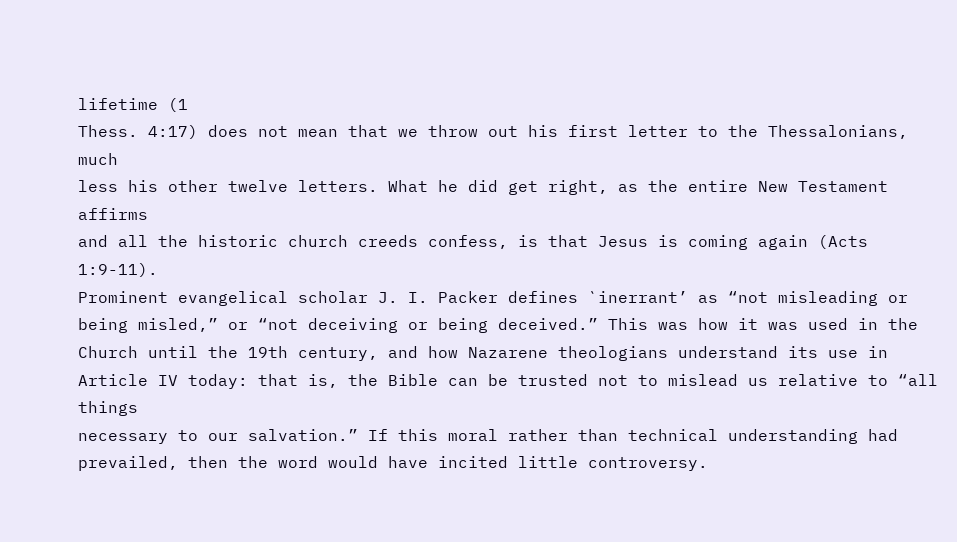lifetime (1
Thess. 4:17) does not mean that we throw out his first letter to the Thessalonians, much
less his other twelve letters. What he did get right, as the entire New Testament affirms
and all the historic church creeds confess, is that Jesus is coming again (Acts 1:9-11).
Prominent evangelical scholar J. I. Packer defines `inerrant’ as “not misleading or
being misled,” or “not deceiving or being deceived.” This was how it was used in the
Church until the 19th century, and how Nazarene theologians understand its use in
Article IV today: that is, the Bible can be trusted not to mislead us relative to “all things
necessary to our salvation.” If this moral rather than technical understanding had
prevailed, then the word would have incited little controversy.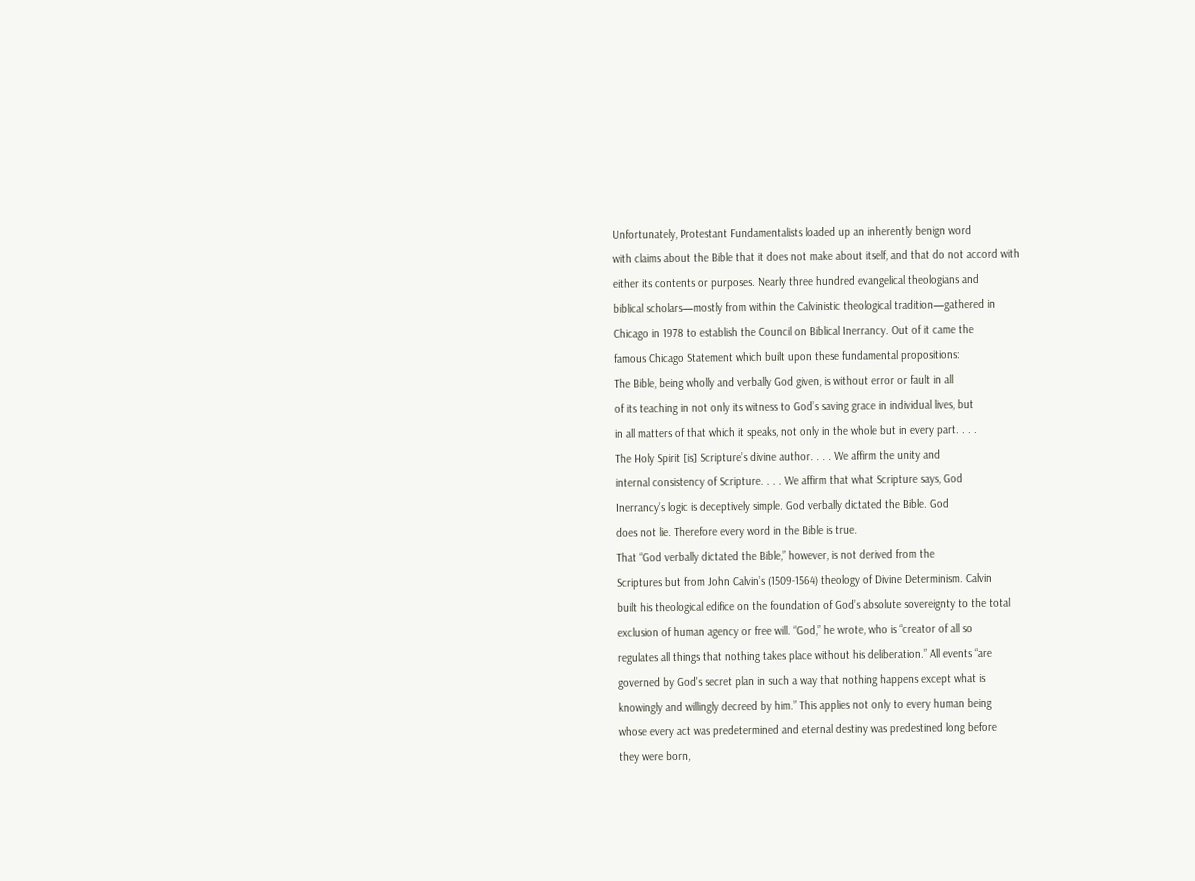Unfortunately, Protestant Fundamentalists loaded up an inherently benign word
with claims about the Bible that it does not make about itself, and that do not accord with
either its contents or purposes. Nearly three hundred evangelical theologians and
biblical scholars—mostly from within the Calvinistic theological tradition—gathered in
Chicago in 1978 to establish the Council on Biblical Inerrancy. Out of it came the
famous Chicago Statement which built upon these fundamental propositions:
The Bible, being wholly and verbally God given, is without error or fault in all
of its teaching in not only its witness to God’s saving grace in individual lives, but
in all matters of that which it speaks, not only in the whole but in every part. . . .
The Holy Spirit [is] Scripture’s divine author. . . . We affirm the unity and
internal consistency of Scripture. . . . We affirm that what Scripture says, God
Inerrancy’s logic is deceptively simple. God verbally dictated the Bible. God
does not lie. Therefore every word in the Bible is true.
That “God verbally dictated the Bible,” however, is not derived from the
Scriptures but from John Calvin’s (1509-1564) theology of Divine Determinism. Calvin
built his theological edifice on the foundation of God’s absolute sovereignty to the total
exclusion of human agency or free will. “God,” he wrote, who is “creator of all so
regulates all things that nothing takes place without his deliberation.” All events “are
governed by God's secret plan in such a way that nothing happens except what is
knowingly and willingly decreed by him.” This applies not only to every human being
whose every act was predetermined and eternal destiny was predestined long before
they were born,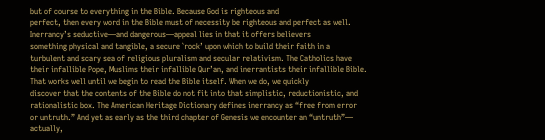but of course to everything in the Bible. Because God is righteous and
perfect, then every word in the Bible must of necessity be righteous and perfect as well.
Inerrancy’s seductive—and dangerous—appeal lies in that it offers believers
something physical and tangible, a secure `rock’ upon which to build their faith in a
turbulent and scary sea of religious pluralism and secular relativism. The Catholics have
their infallible Pope, Muslims their infallible Qur’an, and inerrantists their infallible Bible.
That works well until we begin to read the Bible itself. When we do, we quickly
discover that the contents of the Bible do not fit into that simplistic, reductionistic, and
rationalistic box. The American Heritage Dictionary defines inerrancy as “free from error
or untruth.” And yet as early as the third chapter of Genesis we encounter an “untruth”—
actually,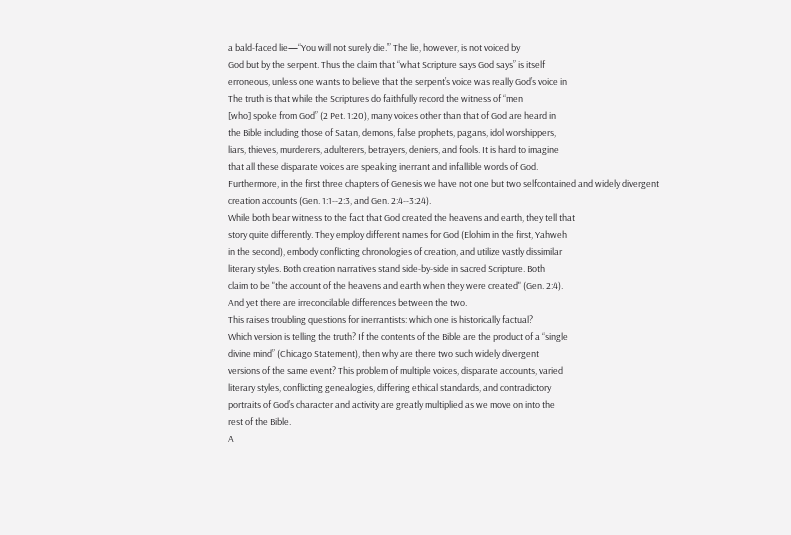a bald-faced lie—“You will not surely die.’” The lie, however, is not voiced by
God but by the serpent. Thus the claim that “what Scripture says God says” is itself
erroneous, unless one wants to believe that the serpent’s voice was really God’s voice in
The truth is that while the Scriptures do faithfully record the witness of “men
[who] spoke from God” (2 Pet. 1:20), many voices other than that of God are heard in
the Bible including those of Satan, demons, false prophets, pagans, idol worshippers,
liars, thieves, murderers, adulterers, betrayers, deniers, and fools. It is hard to imagine
that all these disparate voices are speaking inerrant and infallible words of God.
Furthermore, in the first three chapters of Genesis we have not one but two selfcontained and widely divergent creation accounts (Gen. 1:1--2:3, and Gen. 2:4--3:24).
While both bear witness to the fact that God created the heavens and earth, they tell that
story quite differently. They employ different names for God (Elohim in the first, Yahweh
in the second), embody conflicting chronologies of creation, and utilize vastly dissimilar
literary styles. Both creation narratives stand side-by-side in sacred Scripture. Both
claim to be "the account of the heavens and earth when they were created" (Gen. 2:4).
And yet there are irreconcilable differences between the two.
This raises troubling questions for inerrantists: which one is historically factual?
Which version is telling the truth? If the contents of the Bible are the product of a “single
divine mind” (Chicago Statement), then why are there two such widely divergent
versions of the same event? This problem of multiple voices, disparate accounts, varied
literary styles, conflicting genealogies, differing ethical standards, and contradictory
portraits of God’s character and activity are greatly multiplied as we move on into the
rest of the Bible.
A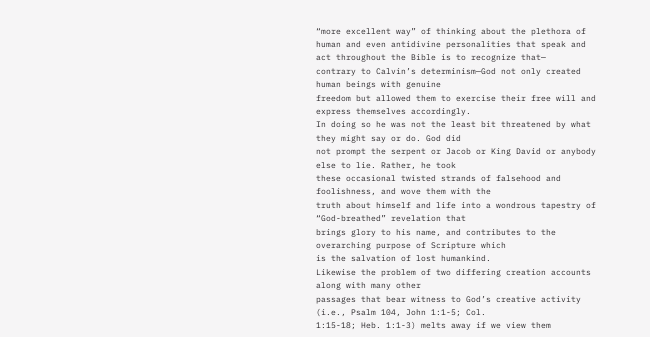“more excellent way” of thinking about the plethora of human and even antidivine personalities that speak and act throughout the Bible is to recognize that—
contrary to Calvin’s determinism—God not only created human beings with genuine
freedom but allowed them to exercise their free will and express themselves accordingly.
In doing so he was not the least bit threatened by what they might say or do. God did
not prompt the serpent or Jacob or King David or anybody else to lie. Rather, he took
these occasional twisted strands of falsehood and foolishness, and wove them with the
truth about himself and life into a wondrous tapestry of “God-breathed” revelation that
brings glory to his name, and contributes to the overarching purpose of Scripture which
is the salvation of lost humankind.
Likewise the problem of two differing creation accounts along with many other
passages that bear witness to God’s creative activity (i.e., Psalm 104, John 1:1-5; Col.
1:15-18; Heb. 1:1-3) melts away if we view them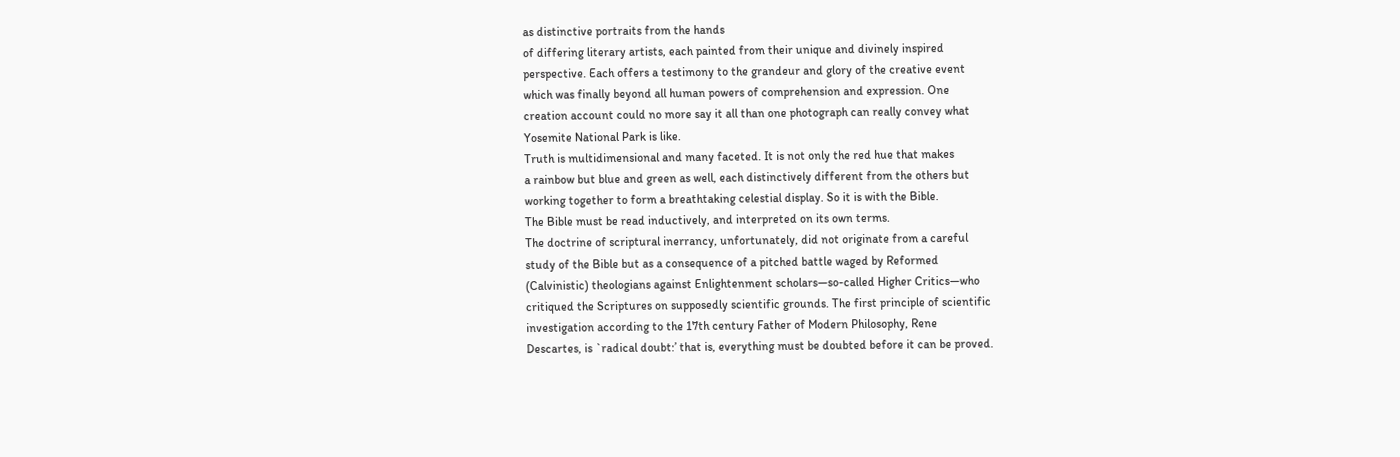as distinctive portraits from the hands
of differing literary artists, each painted from their unique and divinely inspired
perspective. Each offers a testimony to the grandeur and glory of the creative event
which was finally beyond all human powers of comprehension and expression. One
creation account could no more say it all than one photograph can really convey what
Yosemite National Park is like.
Truth is multidimensional and many faceted. It is not only the red hue that makes
a rainbow but blue and green as well, each distinctively different from the others but
working together to form a breathtaking celestial display. So it is with the Bible.
The Bible must be read inductively, and interpreted on its own terms.
The doctrine of scriptural inerrancy, unfortunately, did not originate from a careful
study of the Bible but as a consequence of a pitched battle waged by Reformed
(Calvinistic) theologians against Enlightenment scholars—so-called Higher Critics—who
critiqued the Scriptures on supposedly scientific grounds. The first principle of scientific
investigation according to the 17th century Father of Modern Philosophy, Rene
Descartes, is `radical doubt:’ that is, everything must be doubted before it can be proved.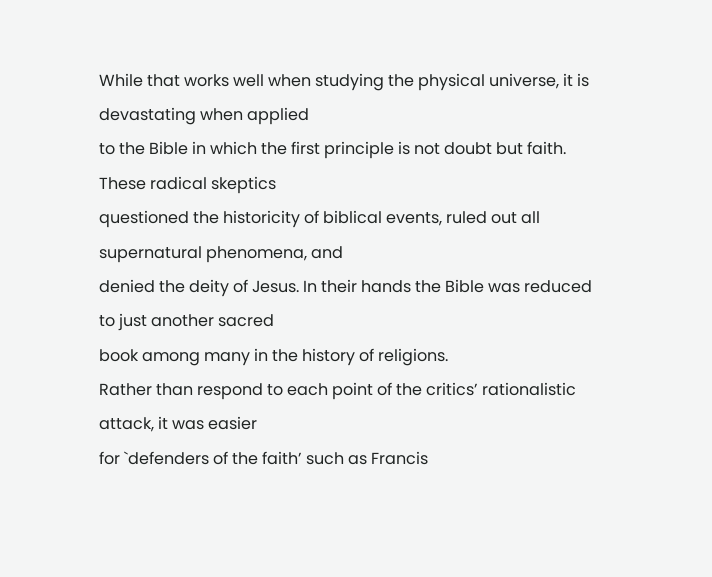While that works well when studying the physical universe, it is devastating when applied
to the Bible in which the first principle is not doubt but faith. These radical skeptics
questioned the historicity of biblical events, ruled out all supernatural phenomena, and
denied the deity of Jesus. In their hands the Bible was reduced to just another sacred
book among many in the history of religions.
Rather than respond to each point of the critics’ rationalistic attack, it was easier
for `defenders of the faith’ such as Francis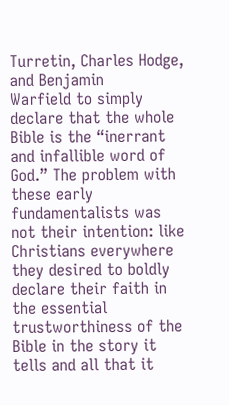Turretin, Charles Hodge, and Benjamin
Warfield to simply declare that the whole Bible is the “inerrant and infallible word of
God.” The problem with these early fundamentalists was not their intention: like
Christians everywhere they desired to boldly declare their faith in the essential
trustworthiness of the Bible in the story it tells and all that it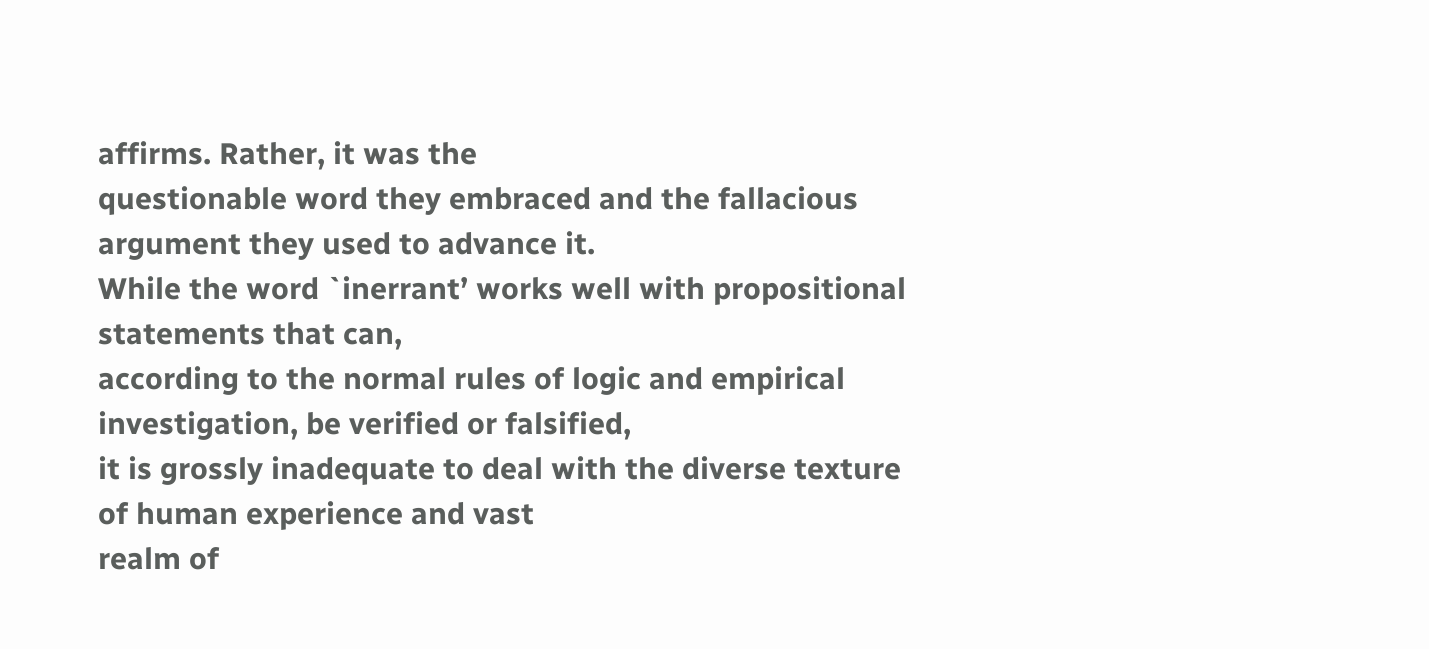affirms. Rather, it was the
questionable word they embraced and the fallacious argument they used to advance it.
While the word `inerrant’ works well with propositional statements that can,
according to the normal rules of logic and empirical investigation, be verified or falsified,
it is grossly inadequate to deal with the diverse texture of human experience and vast
realm of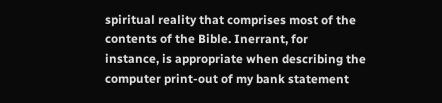spiritual reality that comprises most of the contents of the Bible. Inerrant, for
instance, is appropriate when describing the computer print-out of my bank statement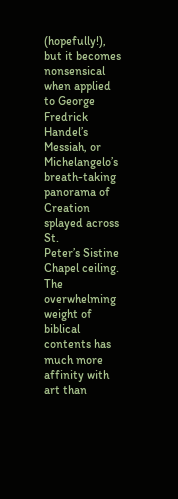(hopefully!), but it becomes nonsensical when applied to George Fredrick Handel’s
Messiah, or Michelangelo’s breath-taking panorama of Creation splayed across St.
Peter’s Sistine Chapel ceiling.
The overwhelming weight of biblical contents has much more affinity with art than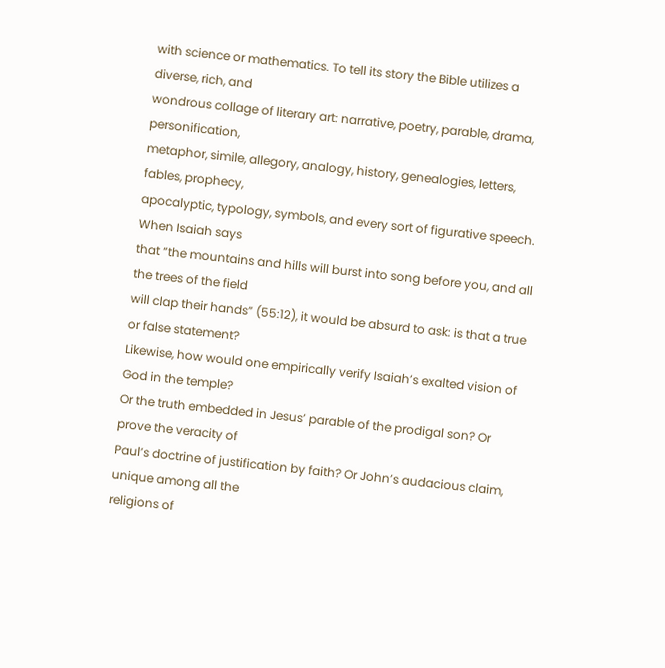with science or mathematics. To tell its story the Bible utilizes a diverse, rich, and
wondrous collage of literary art: narrative, poetry, parable, drama, personification,
metaphor, simile, allegory, analogy, history, genealogies, letters, fables, prophecy,
apocalyptic, typology, symbols, and every sort of figurative speech. When Isaiah says
that “the mountains and hills will burst into song before you, and all the trees of the field
will clap their hands” (55:12), it would be absurd to ask: is that a true or false statement?
Likewise, how would one empirically verify Isaiah’s exalted vision of God in the temple?
Or the truth embedded in Jesus’ parable of the prodigal son? Or prove the veracity of
Paul’s doctrine of justification by faith? Or John’s audacious claim, unique among all the
religions of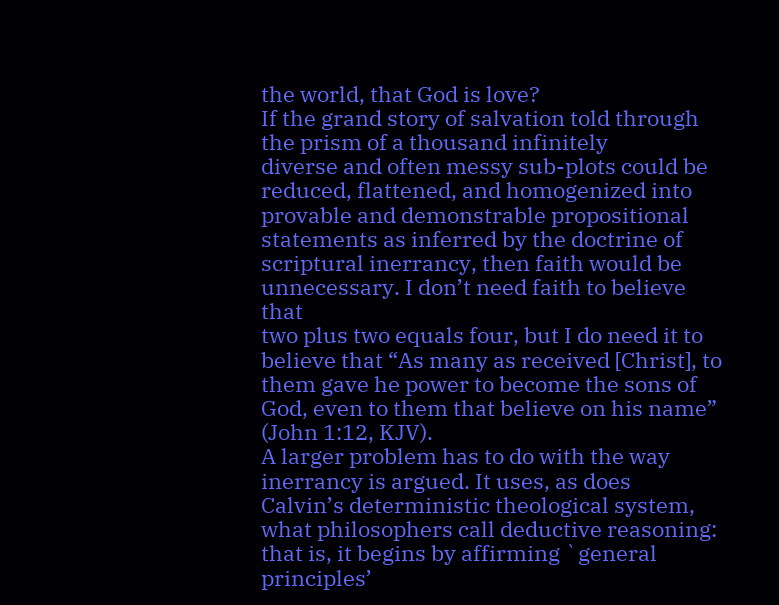the world, that God is love?
If the grand story of salvation told through the prism of a thousand infinitely
diverse and often messy sub-plots could be reduced, flattened, and homogenized into
provable and demonstrable propositional statements as inferred by the doctrine of
scriptural inerrancy, then faith would be unnecessary. I don’t need faith to believe that
two plus two equals four, but I do need it to believe that “As many as received [Christ], to
them gave he power to become the sons of God, even to them that believe on his name”
(John 1:12, KJV).
A larger problem has to do with the way inerrancy is argued. It uses, as does
Calvin’s deterministic theological system, what philosophers call deductive reasoning:
that is, it begins by affirming `general principles’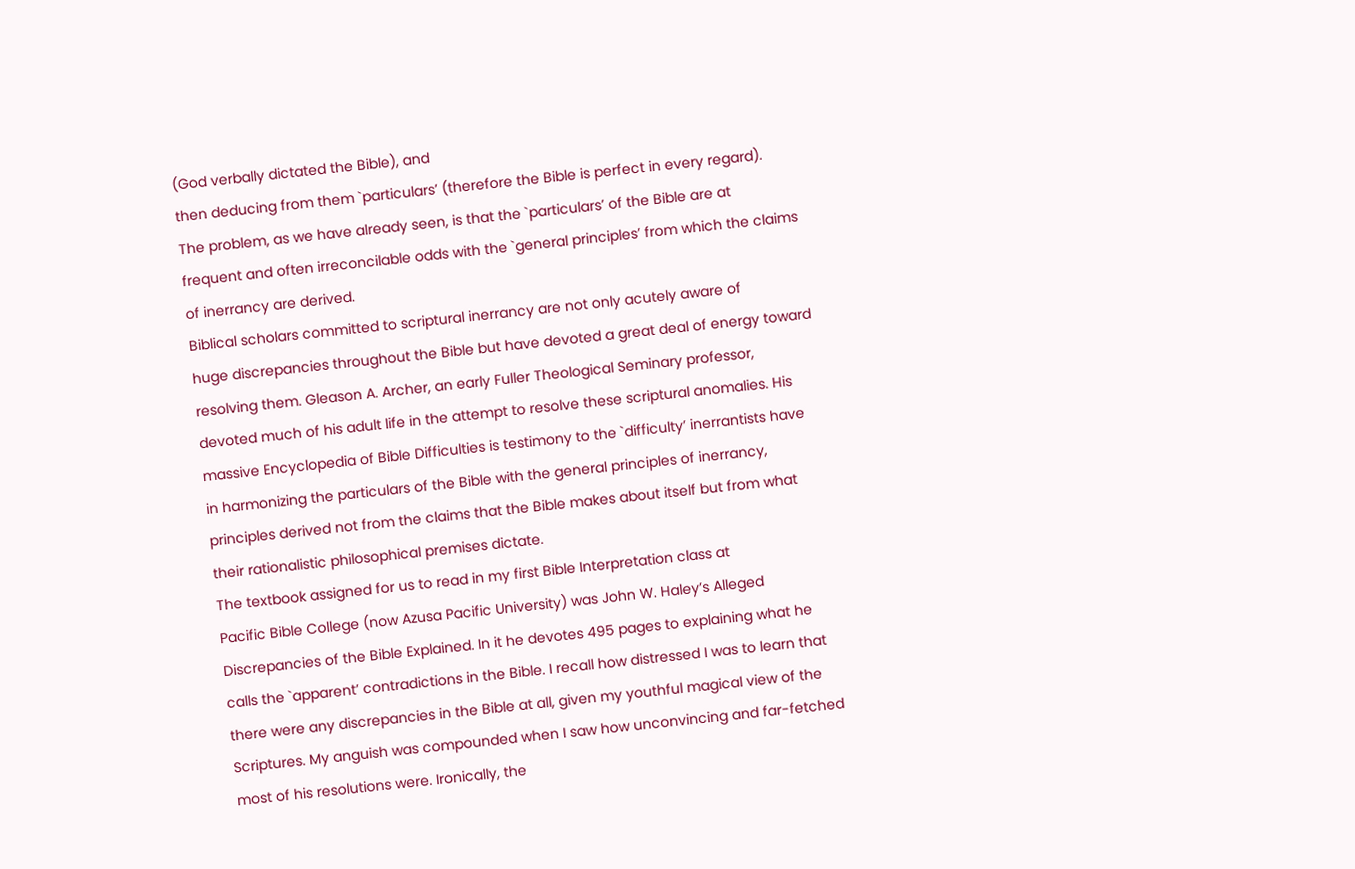(God verbally dictated the Bible), and
then deducing from them `particulars’ (therefore the Bible is perfect in every regard).
The problem, as we have already seen, is that the `particulars’ of the Bible are at
frequent and often irreconcilable odds with the `general principles’ from which the claims
of inerrancy are derived.
Biblical scholars committed to scriptural inerrancy are not only acutely aware of
huge discrepancies throughout the Bible but have devoted a great deal of energy toward
resolving them. Gleason A. Archer, an early Fuller Theological Seminary professor,
devoted much of his adult life in the attempt to resolve these scriptural anomalies. His
massive Encyclopedia of Bible Difficulties is testimony to the `difficulty’ inerrantists have
in harmonizing the particulars of the Bible with the general principles of inerrancy,
principles derived not from the claims that the Bible makes about itself but from what
their rationalistic philosophical premises dictate.
The textbook assigned for us to read in my first Bible Interpretation class at
Pacific Bible College (now Azusa Pacific University) was John W. Haley’s Alleged
Discrepancies of the Bible Explained. In it he devotes 495 pages to explaining what he
calls the `apparent’ contradictions in the Bible. I recall how distressed I was to learn that
there were any discrepancies in the Bible at all, given my youthful magical view of the
Scriptures. My anguish was compounded when I saw how unconvincing and far-fetched
most of his resolutions were. Ironically, the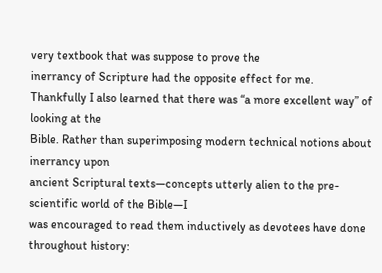very textbook that was suppose to prove the
inerrancy of Scripture had the opposite effect for me.
Thankfully I also learned that there was “a more excellent way” of looking at the
Bible. Rather than superimposing modern technical notions about inerrancy upon
ancient Scriptural texts—concepts utterly alien to the pre-scientific world of the Bible—I
was encouraged to read them inductively as devotees have done throughout history: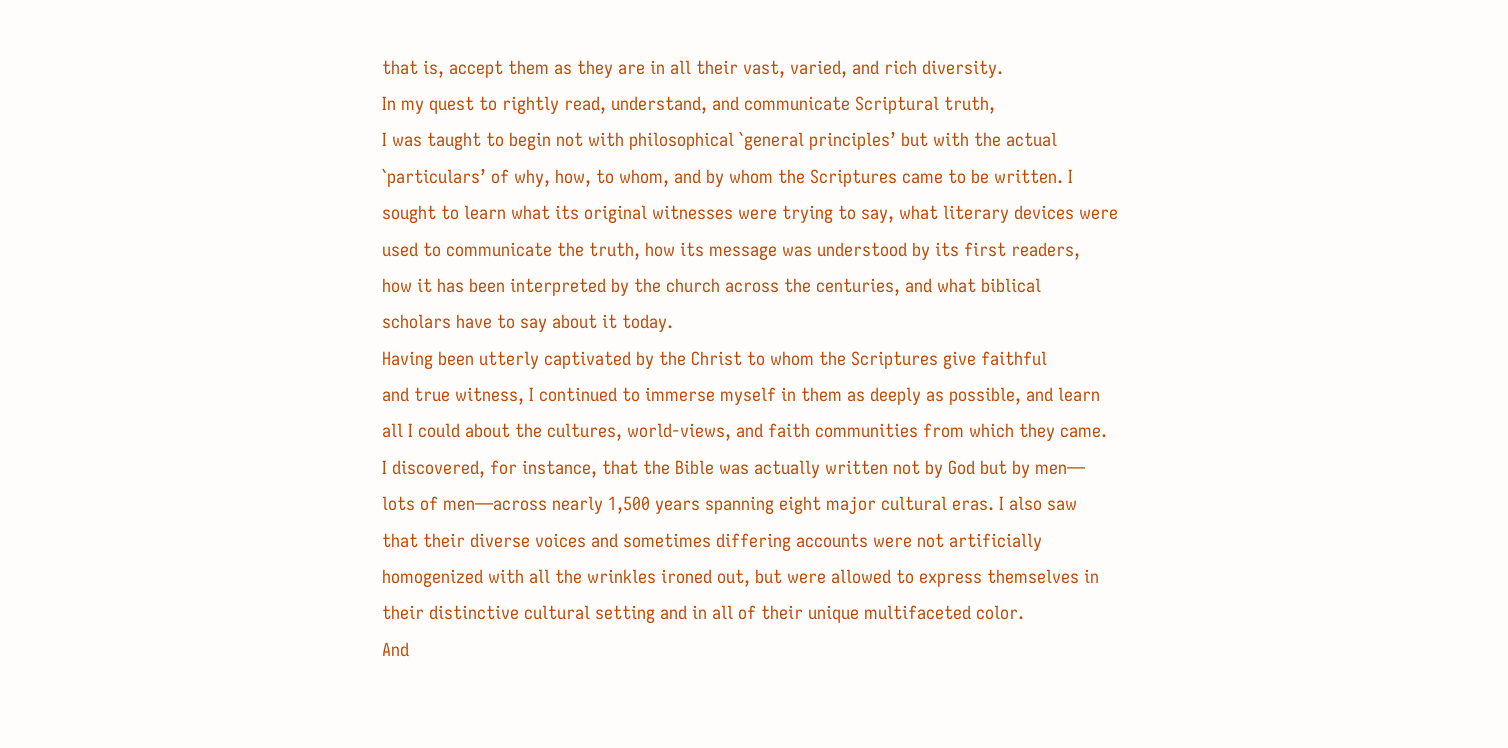that is, accept them as they are in all their vast, varied, and rich diversity.
In my quest to rightly read, understand, and communicate Scriptural truth,
I was taught to begin not with philosophical `general principles’ but with the actual
`particulars’ of why, how, to whom, and by whom the Scriptures came to be written. I
sought to learn what its original witnesses were trying to say, what literary devices were
used to communicate the truth, how its message was understood by its first readers,
how it has been interpreted by the church across the centuries, and what biblical
scholars have to say about it today.
Having been utterly captivated by the Christ to whom the Scriptures give faithful
and true witness, I continued to immerse myself in them as deeply as possible, and learn
all I could about the cultures, world-views, and faith communities from which they came.
I discovered, for instance, that the Bible was actually written not by God but by men—
lots of men—across nearly 1,500 years spanning eight major cultural eras. I also saw
that their diverse voices and sometimes differing accounts were not artificially
homogenized with all the wrinkles ironed out, but were allowed to express themselves in
their distinctive cultural setting and in all of their unique multifaceted color.
And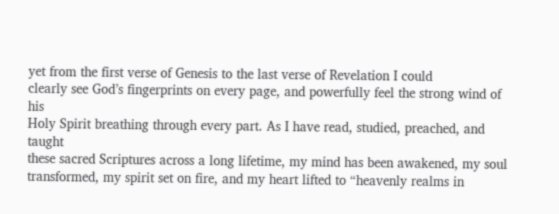yet from the first verse of Genesis to the last verse of Revelation I could
clearly see God’s fingerprints on every page, and powerfully feel the strong wind of his
Holy Spirit breathing through every part. As I have read, studied, preached, and taught
these sacred Scriptures across a long lifetime, my mind has been awakened, my soul
transformed, my spirit set on fire, and my heart lifted to “heavenly realms in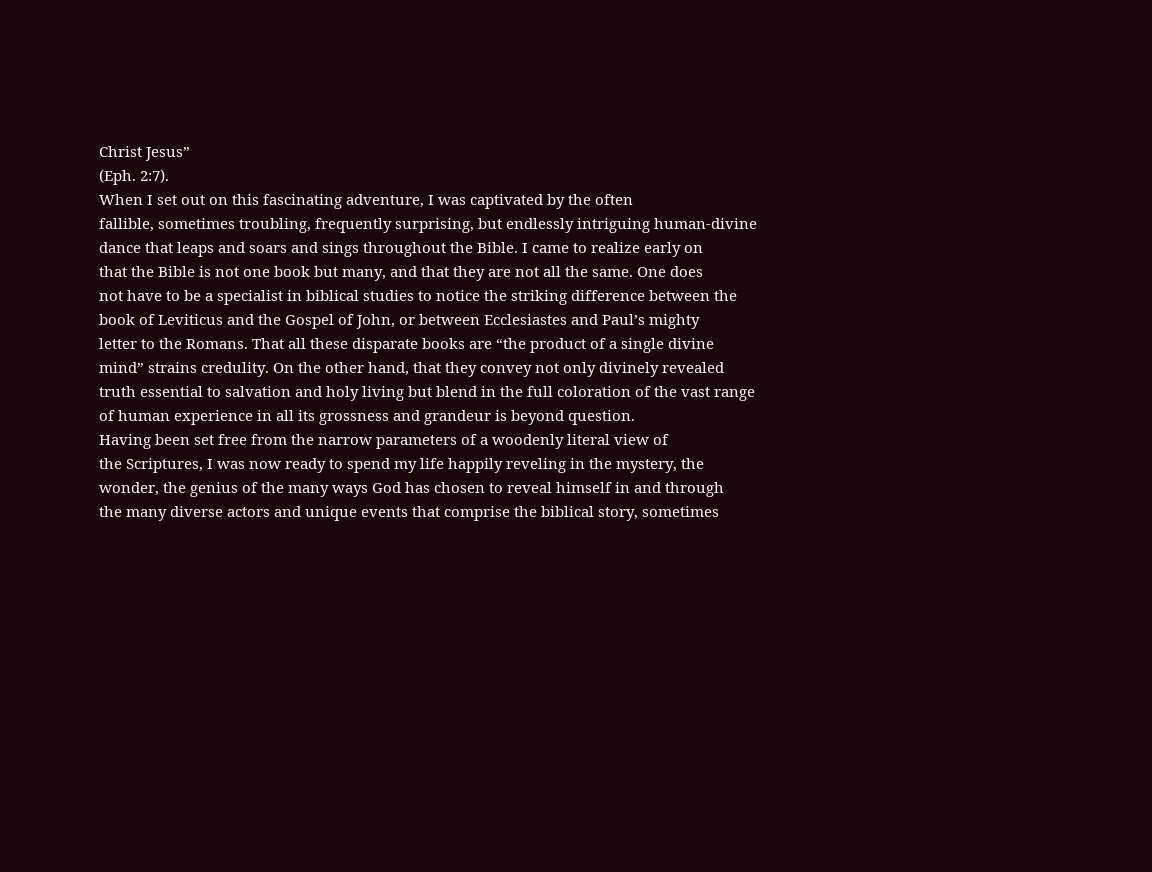Christ Jesus”
(Eph. 2:7).
When I set out on this fascinating adventure, I was captivated by the often
fallible, sometimes troubling, frequently surprising, but endlessly intriguing human-divine
dance that leaps and soars and sings throughout the Bible. I came to realize early on
that the Bible is not one book but many, and that they are not all the same. One does
not have to be a specialist in biblical studies to notice the striking difference between the
book of Leviticus and the Gospel of John, or between Ecclesiastes and Paul’s mighty
letter to the Romans. That all these disparate books are “the product of a single divine
mind” strains credulity. On the other hand, that they convey not only divinely revealed
truth essential to salvation and holy living but blend in the full coloration of the vast range
of human experience in all its grossness and grandeur is beyond question.
Having been set free from the narrow parameters of a woodenly literal view of
the Scriptures, I was now ready to spend my life happily reveling in the mystery, the
wonder, the genius of the many ways God has chosen to reveal himself in and through
the many diverse actors and unique events that comprise the biblical story, sometimes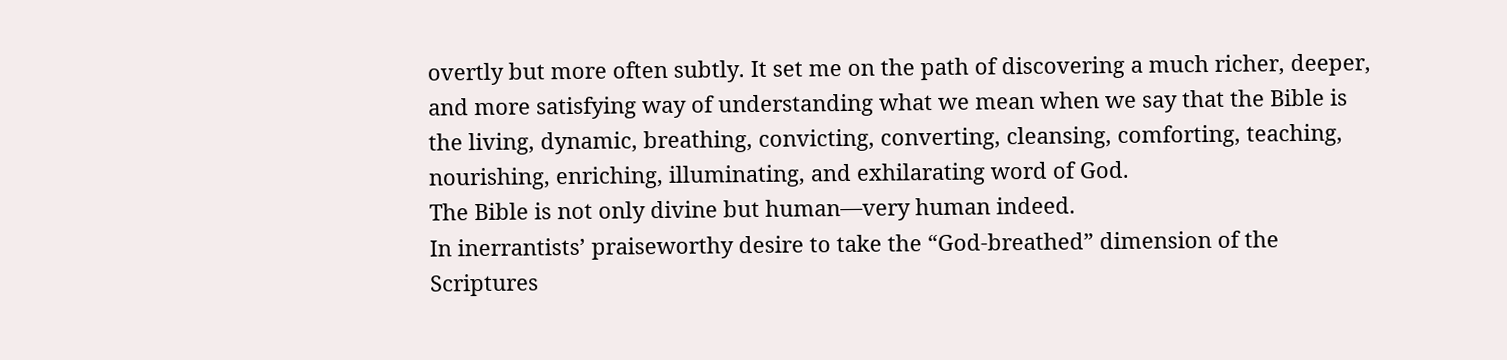overtly but more often subtly. It set me on the path of discovering a much richer, deeper,
and more satisfying way of understanding what we mean when we say that the Bible is
the living, dynamic, breathing, convicting, converting, cleansing, comforting, teaching,
nourishing, enriching, illuminating, and exhilarating word of God.
The Bible is not only divine but human—very human indeed.
In inerrantists’ praiseworthy desire to take the “God-breathed” dimension of the
Scriptures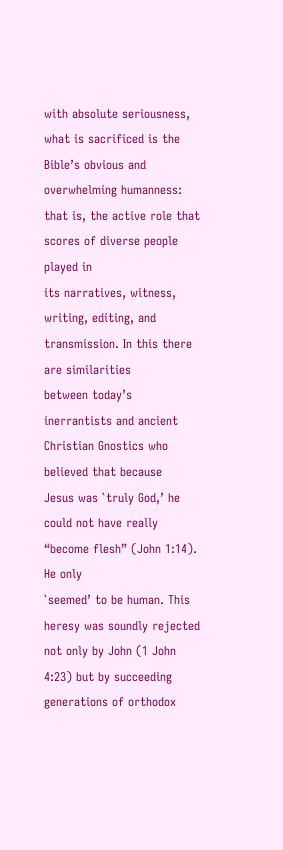with absolute seriousness, what is sacrificed is the Bible’s obvious and
overwhelming humanness: that is, the active role that scores of diverse people played in
its narratives, witness, writing, editing, and transmission. In this there are similarities
between today’s inerrantists and ancient Christian Gnostics who believed that because
Jesus was `truly God,’ he could not have really “become flesh” (John 1:14). He only
`seemed’ to be human. This heresy was soundly rejected not only by John (1 John 4:23) but by succeeding generations of orthodox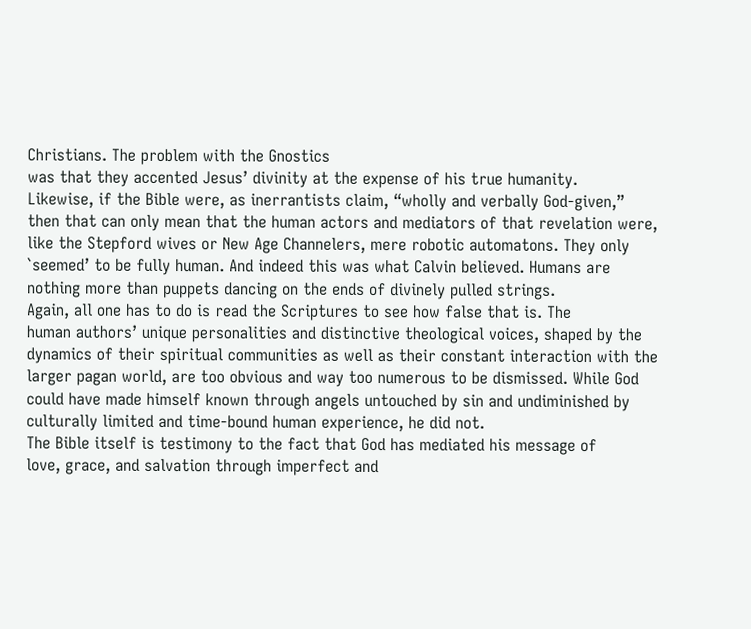Christians. The problem with the Gnostics
was that they accented Jesus’ divinity at the expense of his true humanity.
Likewise, if the Bible were, as inerrantists claim, “wholly and verbally God-given,”
then that can only mean that the human actors and mediators of that revelation were,
like the Stepford wives or New Age Channelers, mere robotic automatons. They only
`seemed’ to be fully human. And indeed this was what Calvin believed. Humans are
nothing more than puppets dancing on the ends of divinely pulled strings.
Again, all one has to do is read the Scriptures to see how false that is. The
human authors’ unique personalities and distinctive theological voices, shaped by the
dynamics of their spiritual communities as well as their constant interaction with the
larger pagan world, are too obvious and way too numerous to be dismissed. While God
could have made himself known through angels untouched by sin and undiminished by
culturally limited and time-bound human experience, he did not.
The Bible itself is testimony to the fact that God has mediated his message of
love, grace, and salvation through imperfect and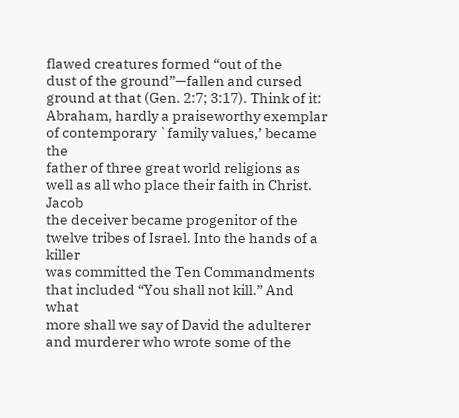flawed creatures formed “out of the
dust of the ground”—fallen and cursed ground at that (Gen. 2:7; 3:17). Think of it:
Abraham, hardly a praiseworthy exemplar of contemporary `family values,’ became the
father of three great world religions as well as all who place their faith in Christ. Jacob
the deceiver became progenitor of the twelve tribes of Israel. Into the hands of a killer
was committed the Ten Commandments that included “You shall not kill.” And what
more shall we say of David the adulterer and murderer who wrote some of the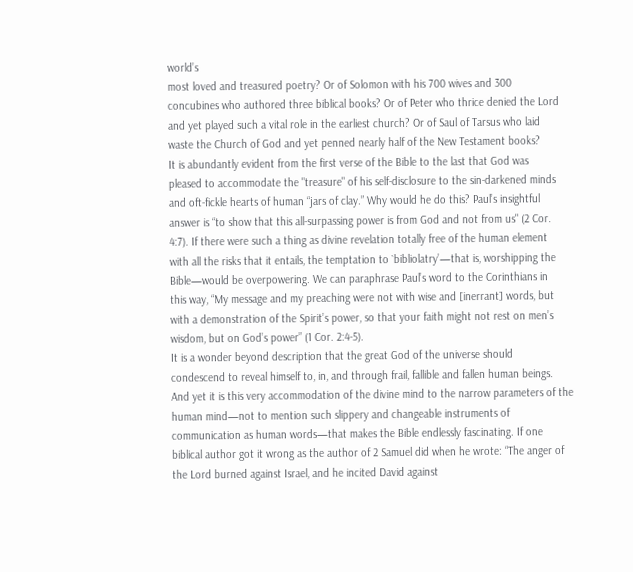world’s
most loved and treasured poetry? Or of Solomon with his 700 wives and 300
concubines who authored three biblical books? Or of Peter who thrice denied the Lord
and yet played such a vital role in the earliest church? Or of Saul of Tarsus who laid
waste the Church of God and yet penned nearly half of the New Testament books?
It is abundantly evident from the first verse of the Bible to the last that God was
pleased to accommodate the "treasure" of his self-disclosure to the sin-darkened minds
and oft-fickle hearts of human “jars of clay.” Why would he do this? Paul’s insightful
answer is “to show that this all-surpassing power is from God and not from us" (2 Cor.
4:7). If there were such a thing as divine revelation totally free of the human element
with all the risks that it entails, the temptation to `bibliolatry’—that is, worshipping the
Bible—would be overpowering. We can paraphrase Paul’s word to the Corinthians in
this way, “My message and my preaching were not with wise and [inerrant] words, but
with a demonstration of the Spirit’s power, so that your faith might not rest on men’s
wisdom, but on God’s power” (1 Cor. 2:4-5).
It is a wonder beyond description that the great God of the universe should
condescend to reveal himself to, in, and through frail, fallible and fallen human beings.
And yet it is this very accommodation of the divine mind to the narrow parameters of the
human mind—not to mention such slippery and changeable instruments of
communication as human words—that makes the Bible endlessly fascinating. If one
biblical author got it wrong as the author of 2 Samuel did when he wrote: “The anger of
the Lord burned against Israel, and he incited David against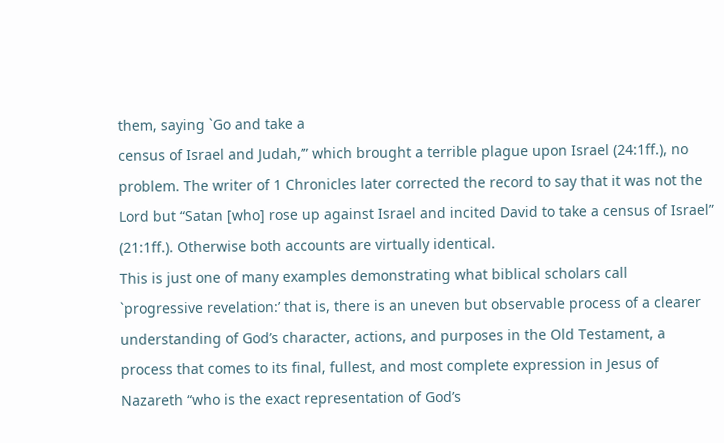them, saying `Go and take a
census of Israel and Judah,’” which brought a terrible plague upon Israel (24:1ff.), no
problem. The writer of 1 Chronicles later corrected the record to say that it was not the
Lord but “Satan [who] rose up against Israel and incited David to take a census of Israel”
(21:1ff.). Otherwise both accounts are virtually identical.
This is just one of many examples demonstrating what biblical scholars call
`progressive revelation:’ that is, there is an uneven but observable process of a clearer
understanding of God’s character, actions, and purposes in the Old Testament, a
process that comes to its final, fullest, and most complete expression in Jesus of
Nazareth “who is the exact representation of God’s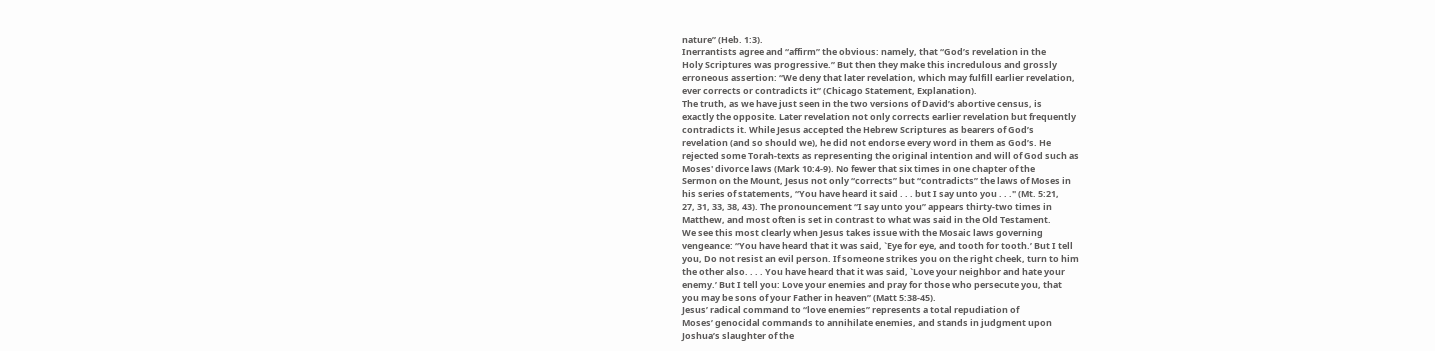nature” (Heb. 1:3).
Inerrantists agree and “affirm” the obvious: namely, that “God’s revelation in the
Holy Scriptures was progressive.” But then they make this incredulous and grossly
erroneous assertion: “We deny that later revelation, which may fulfill earlier revelation,
ever corrects or contradicts it” (Chicago Statement, Explanation).
The truth, as we have just seen in the two versions of David’s abortive census, is
exactly the opposite. Later revelation not only corrects earlier revelation but frequently
contradicts it. While Jesus accepted the Hebrew Scriptures as bearers of God’s
revelation (and so should we), he did not endorse every word in them as God’s. He
rejected some Torah-texts as representing the original intention and will of God such as
Moses' divorce laws (Mark 10:4-9). No fewer that six times in one chapter of the
Sermon on the Mount, Jesus not only “corrects” but “contradicts” the laws of Moses in
his series of statements, “You have heard it said . . . but I say unto you . . ." (Mt. 5:21,
27, 31, 33, 38, 43). The pronouncement “I say unto you” appears thirty-two times in
Matthew, and most often is set in contrast to what was said in the Old Testament.
We see this most clearly when Jesus takes issue with the Mosaic laws governing
vengeance: “You have heard that it was said, `Eye for eye, and tooth for tooth.’ But I tell
you, Do not resist an evil person. If someone strikes you on the right cheek, turn to him
the other also. . . . You have heard that it was said, `Love your neighbor and hate your
enemy.’ But I tell you: Love your enemies and pray for those who persecute you, that
you may be sons of your Father in heaven” (Matt 5:38-45).
Jesus’ radical command to “love enemies” represents a total repudiation of
Moses’ genocidal commands to annihilate enemies, and stands in judgment upon
Joshua’s slaughter of the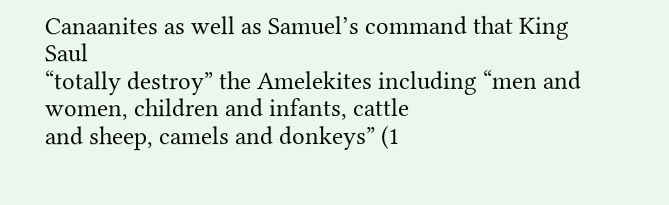Canaanites as well as Samuel’s command that King Saul
“totally destroy” the Amelekites including “men and women, children and infants, cattle
and sheep, camels and donkeys” (1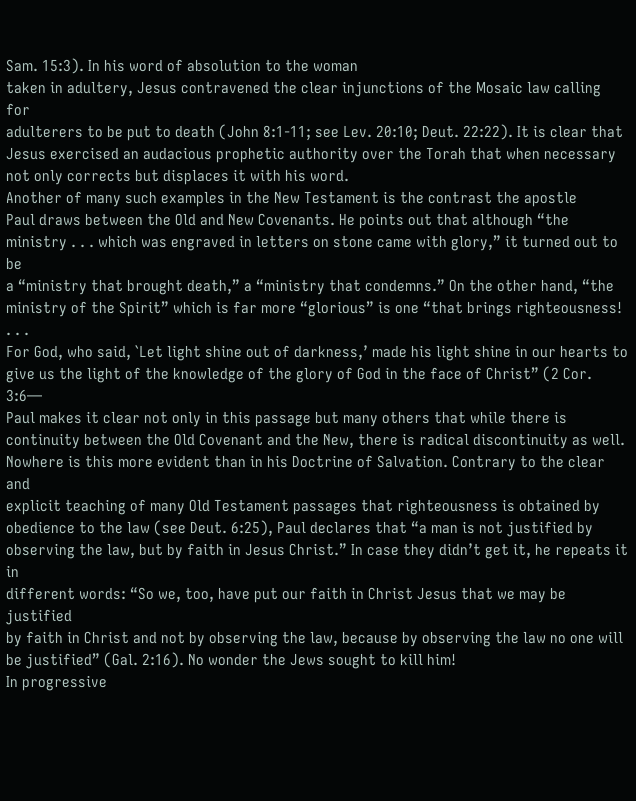Sam. 15:3). In his word of absolution to the woman
taken in adultery, Jesus contravened the clear injunctions of the Mosaic law calling for
adulterers to be put to death (John 8:1-11; see Lev. 20:10; Deut. 22:22). It is clear that
Jesus exercised an audacious prophetic authority over the Torah that when necessary
not only corrects but displaces it with his word.
Another of many such examples in the New Testament is the contrast the apostle
Paul draws between the Old and New Covenants. He points out that although “the
ministry . . . which was engraved in letters on stone came with glory,” it turned out to be
a “ministry that brought death,” a “ministry that condemns.” On the other hand, “the
ministry of the Spirit” which is far more “glorious” is one “that brings righteousness! . . .
For God, who said, `Let light shine out of darkness,’ made his light shine in our hearts to
give us the light of the knowledge of the glory of God in the face of Christ” (2 Cor. 3:6—
Paul makes it clear not only in this passage but many others that while there is
continuity between the Old Covenant and the New, there is radical discontinuity as well.
Nowhere is this more evident than in his Doctrine of Salvation. Contrary to the clear and
explicit teaching of many Old Testament passages that righteousness is obtained by
obedience to the law (see Deut. 6:25), Paul declares that “a man is not justified by
observing the law, but by faith in Jesus Christ.” In case they didn’t get it, he repeats it in
different words: “So we, too, have put our faith in Christ Jesus that we may be justified
by faith in Christ and not by observing the law, because by observing the law no one will
be justified” (Gal. 2:16). No wonder the Jews sought to kill him!
In progressive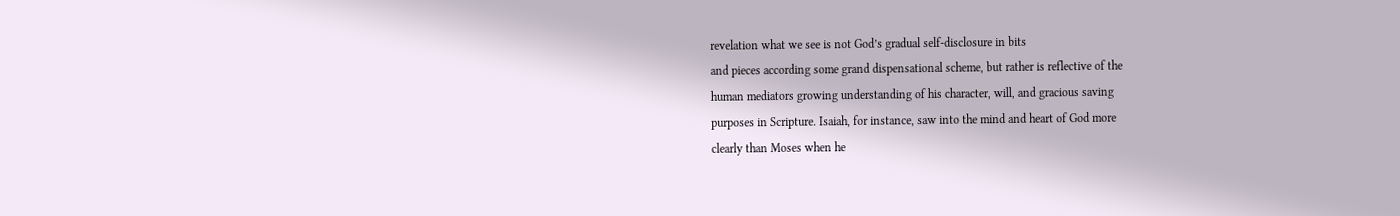revelation what we see is not God’s gradual self-disclosure in bits
and pieces according some grand dispensational scheme, but rather is reflective of the
human mediators growing understanding of his character, will, and gracious saving
purposes in Scripture. Isaiah, for instance, saw into the mind and heart of God more
clearly than Moses when he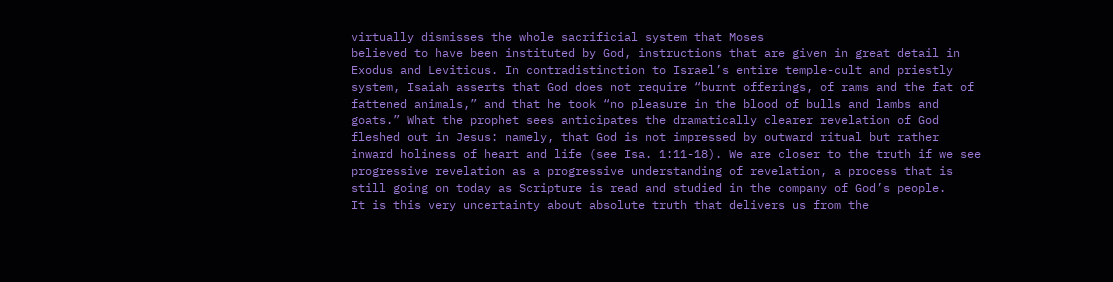virtually dismisses the whole sacrificial system that Moses
believed to have been instituted by God, instructions that are given in great detail in
Exodus and Leviticus. In contradistinction to Israel’s entire temple-cult and priestly
system, Isaiah asserts that God does not require “burnt offerings, of rams and the fat of
fattened animals,” and that he took “no pleasure in the blood of bulls and lambs and
goats.” What the prophet sees anticipates the dramatically clearer revelation of God
fleshed out in Jesus: namely, that God is not impressed by outward ritual but rather
inward holiness of heart and life (see Isa. 1:11-18). We are closer to the truth if we see
progressive revelation as a progressive understanding of revelation, a process that is
still going on today as Scripture is read and studied in the company of God’s people.
It is this very uncertainty about absolute truth that delivers us from the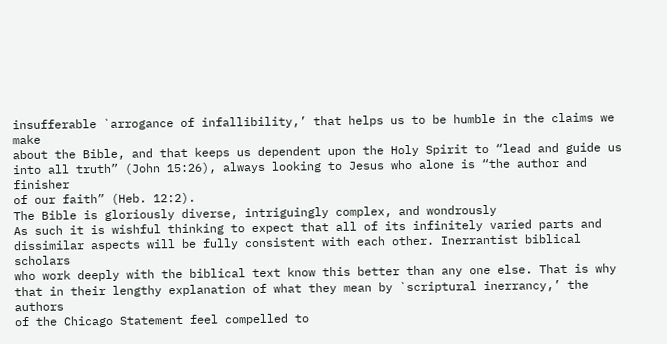insufferable `arrogance of infallibility,’ that helps us to be humble in the claims we make
about the Bible, and that keeps us dependent upon the Holy Spirit to “lead and guide us
into all truth” (John 15:26), always looking to Jesus who alone is “the author and finisher
of our faith” (Heb. 12:2).
The Bible is gloriously diverse, intriguingly complex, and wondrously
As such it is wishful thinking to expect that all of its infinitely varied parts and
dissimilar aspects will be fully consistent with each other. Inerrantist biblical scholars
who work deeply with the biblical text know this better than any one else. That is why
that in their lengthy explanation of what they mean by `scriptural inerrancy,’ the authors
of the Chicago Statement feel compelled to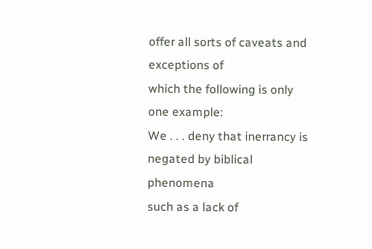offer all sorts of caveats and exceptions of
which the following is only one example:
We . . . deny that inerrancy is negated by biblical phenomena
such as a lack of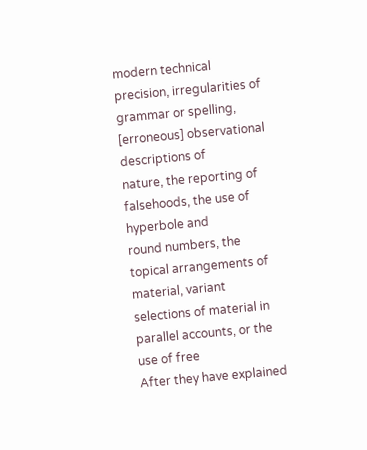modern technical precision, irregularities of
grammar or spelling, [erroneous] observational descriptions of
nature, the reporting of falsehoods, the use of hyperbole and
round numbers, the topical arrangements of material, variant
selections of material in parallel accounts, or the use of free
After they have explained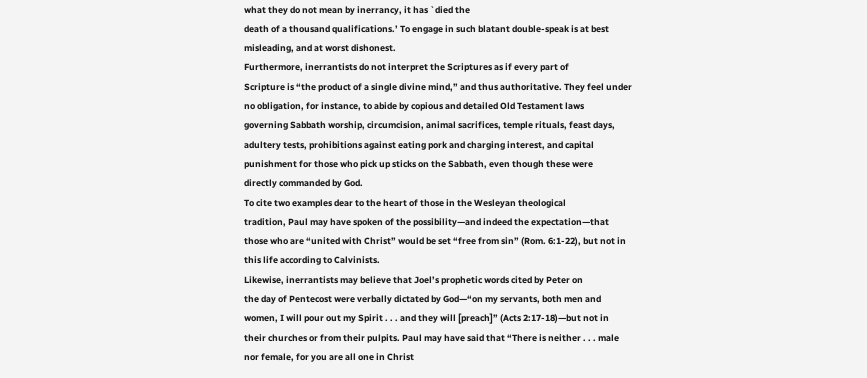what they do not mean by inerrancy, it has `died the
death of a thousand qualifications.’ To engage in such blatant double-speak is at best
misleading, and at worst dishonest.
Furthermore, inerrantists do not interpret the Scriptures as if every part of
Scripture is “the product of a single divine mind,” and thus authoritative. They feel under
no obligation, for instance, to abide by copious and detailed Old Testament laws
governing Sabbath worship, circumcision, animal sacrifices, temple rituals, feast days,
adultery tests, prohibitions against eating pork and charging interest, and capital
punishment for those who pick up sticks on the Sabbath, even though these were
directly commanded by God.
To cite two examples dear to the heart of those in the Wesleyan theological
tradition, Paul may have spoken of the possibility—and indeed the expectation—that
those who are “united with Christ” would be set “free from sin” (Rom. 6:1-22), but not in
this life according to Calvinists.
Likewise, inerrantists may believe that Joel’s prophetic words cited by Peter on
the day of Pentecost were verbally dictated by God—“on my servants, both men and
women, I will pour out my Spirit . . . and they will [preach]” (Acts 2:17-18)—but not in
their churches or from their pulpits. Paul may have said that “There is neither . . . male
nor female, for you are all one in Christ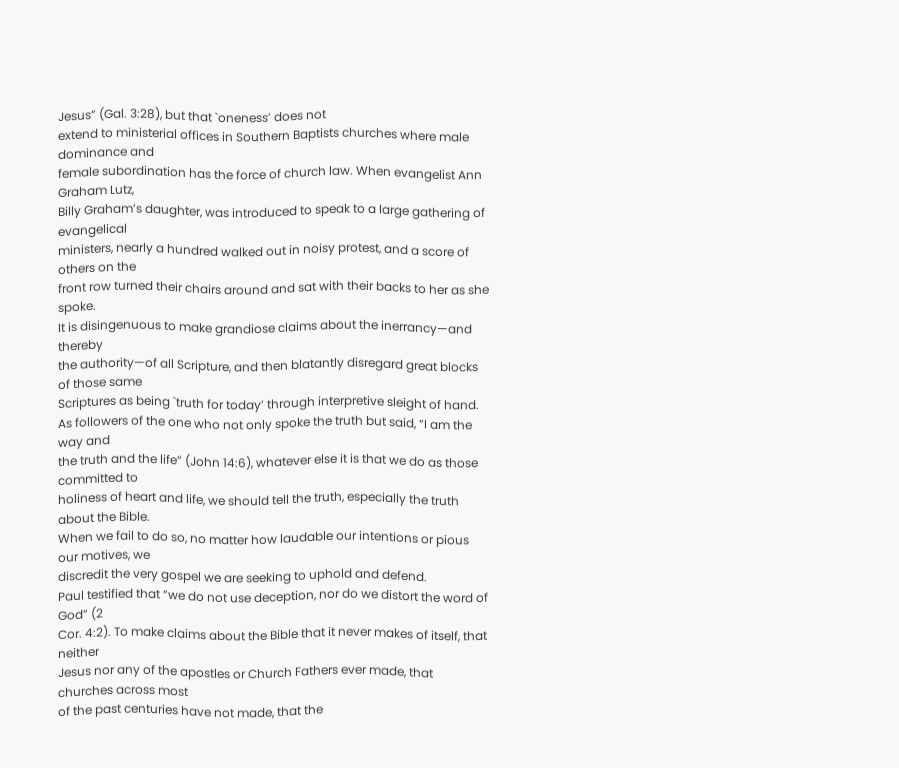Jesus” (Gal. 3:28), but that `oneness’ does not
extend to ministerial offices in Southern Baptists churches where male dominance and
female subordination has the force of church law. When evangelist Ann Graham Lutz,
Billy Graham’s daughter, was introduced to speak to a large gathering of evangelical
ministers, nearly a hundred walked out in noisy protest, and a score of others on the
front row turned their chairs around and sat with their backs to her as she spoke.
It is disingenuous to make grandiose claims about the inerrancy—and thereby
the authority—of all Scripture, and then blatantly disregard great blocks of those same
Scriptures as being `truth for today’ through interpretive sleight of hand.
As followers of the one who not only spoke the truth but said, “I am the way and
the truth and the life” (John 14:6), whatever else it is that we do as those committed to
holiness of heart and life, we should tell the truth, especially the truth about the Bible.
When we fail to do so, no matter how laudable our intentions or pious our motives, we
discredit the very gospel we are seeking to uphold and defend.
Paul testified that “we do not use deception, nor do we distort the word of God” (2
Cor. 4:2). To make claims about the Bible that it never makes of itself, that neither
Jesus nor any of the apostles or Church Fathers ever made, that churches across most
of the past centuries have not made, that the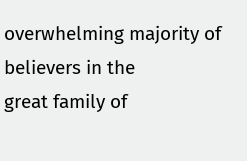overwhelming majority of believers in the
great family of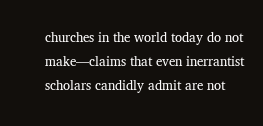churches in the world today do not make—claims that even inerrantist
scholars candidly admit are not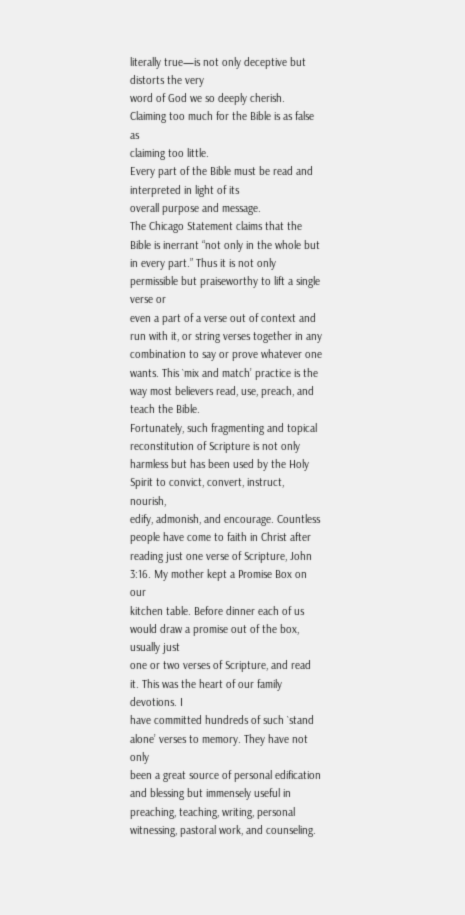literally true—is not only deceptive but distorts the very
word of God we so deeply cherish. Claiming too much for the Bible is as false as
claiming too little.
Every part of the Bible must be read and interpreted in light of its
overall purpose and message.
The Chicago Statement claims that the Bible is inerrant “not only in the whole but
in every part.” Thus it is not only permissible but praiseworthy to lift a single verse or
even a part of a verse out of context and run with it, or string verses together in any
combination to say or prove whatever one wants. This `mix and match’ practice is the
way most believers read, use, preach, and teach the Bible.
Fortunately, such fragmenting and topical reconstitution of Scripture is not only
harmless but has been used by the Holy Spirit to convict, convert, instruct, nourish,
edify, admonish, and encourage. Countless people have come to faith in Christ after
reading just one verse of Scripture, John 3:16. My mother kept a Promise Box on our
kitchen table. Before dinner each of us would draw a promise out of the box, usually just
one or two verses of Scripture, and read it. This was the heart of our family devotions. I
have committed hundreds of such `stand alone’ verses to memory. They have not only
been a great source of personal edification and blessing but immensely useful in
preaching, teaching, writing, personal witnessing, pastoral work, and counseling.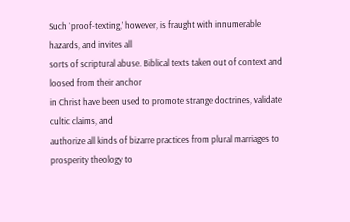Such `proof-texting,’ however, is fraught with innumerable hazards, and invites all
sorts of scriptural abuse. Biblical texts taken out of context and loosed from their anchor
in Christ have been used to promote strange doctrines, validate cultic claims, and
authorize all kinds of bizarre practices from plural marriages to prosperity theology to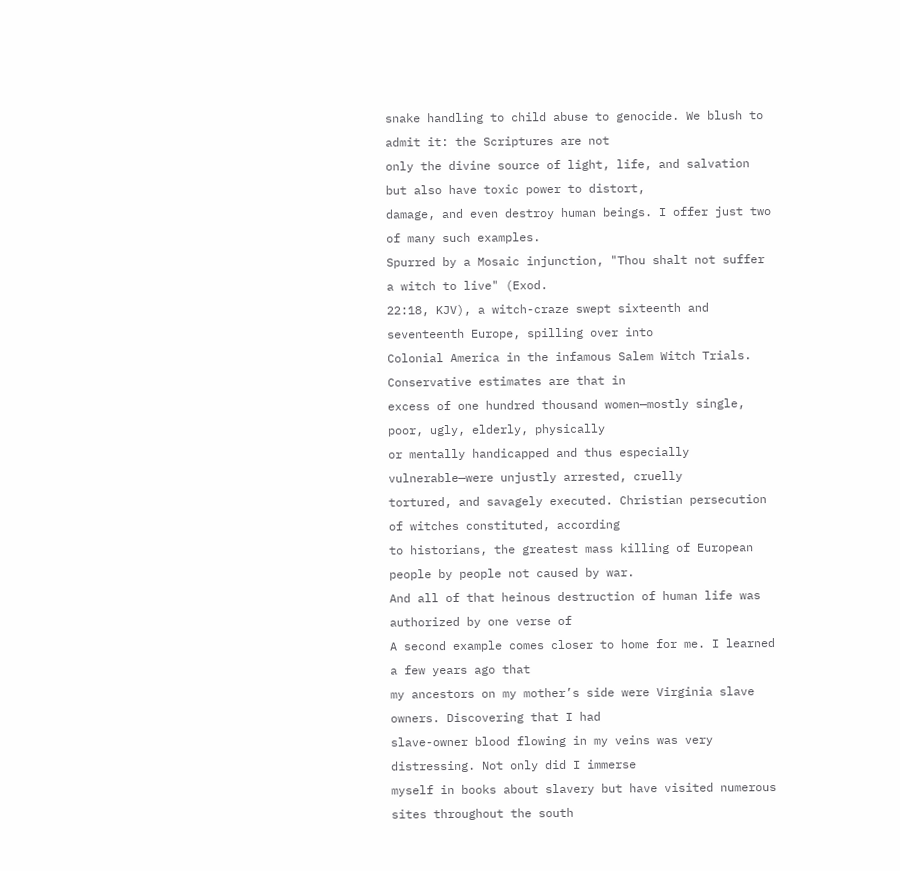snake handling to child abuse to genocide. We blush to admit it: the Scriptures are not
only the divine source of light, life, and salvation but also have toxic power to distort,
damage, and even destroy human beings. I offer just two of many such examples.
Spurred by a Mosaic injunction, "Thou shalt not suffer a witch to live" (Exod.
22:18, KJV), a witch-craze swept sixteenth and seventeenth Europe, spilling over into
Colonial America in the infamous Salem Witch Trials. Conservative estimates are that in
excess of one hundred thousand women—mostly single, poor, ugly, elderly, physically
or mentally handicapped and thus especially vulnerable—were unjustly arrested, cruelly
tortured, and savagely executed. Christian persecution of witches constituted, according
to historians, the greatest mass killing of European people by people not caused by war.
And all of that heinous destruction of human life was authorized by one verse of
A second example comes closer to home for me. I learned a few years ago that
my ancestors on my mother’s side were Virginia slave owners. Discovering that I had
slave-owner blood flowing in my veins was very distressing. Not only did I immerse
myself in books about slavery but have visited numerous sites throughout the south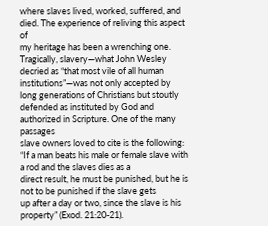where slaves lived, worked, suffered, and died. The experience of reliving this aspect of
my heritage has been a wrenching one.
Tragically, slavery—what John Wesley decried as “that most vile of all human
institutions”—was not only accepted by long generations of Christians but stoutly
defended as instituted by God and authorized in Scripture. One of the many passages
slave owners loved to cite is the following:
“If a man beats his male or female slave with a rod and the slaves dies as a
direct result, he must be punished, but he is not to be punished if the slave gets
up after a day or two, since the slave is his property” (Exod. 21:20-21).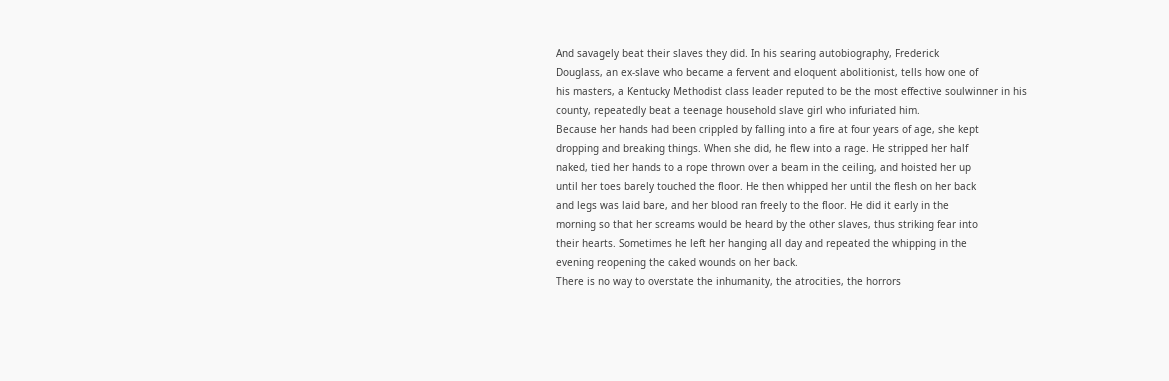And savagely beat their slaves they did. In his searing autobiography, Frederick
Douglass, an ex-slave who became a fervent and eloquent abolitionist, tells how one of
his masters, a Kentucky Methodist class leader reputed to be the most effective soulwinner in his county, repeatedly beat a teenage household slave girl who infuriated him.
Because her hands had been crippled by falling into a fire at four years of age, she kept
dropping and breaking things. When she did, he flew into a rage. He stripped her half
naked, tied her hands to a rope thrown over a beam in the ceiling, and hoisted her up
until her toes barely touched the floor. He then whipped her until the flesh on her back
and legs was laid bare, and her blood ran freely to the floor. He did it early in the
morning so that her screams would be heard by the other slaves, thus striking fear into
their hearts. Sometimes he left her hanging all day and repeated the whipping in the
evening reopening the caked wounds on her back.
There is no way to overstate the inhumanity, the atrocities, the horrors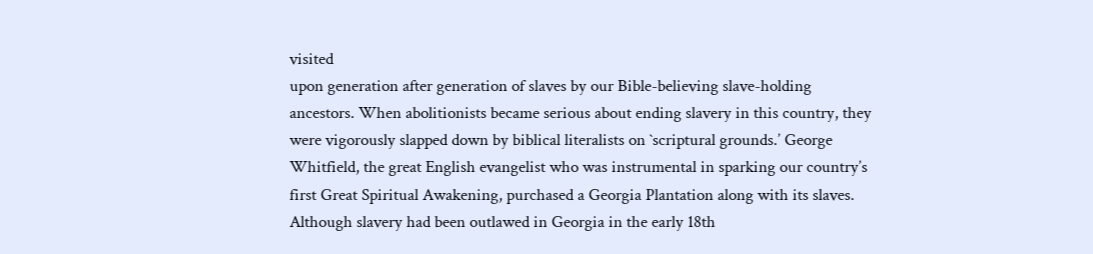visited
upon generation after generation of slaves by our Bible-believing slave-holding
ancestors. When abolitionists became serious about ending slavery in this country, they
were vigorously slapped down by biblical literalists on `scriptural grounds.’ George
Whitfield, the great English evangelist who was instrumental in sparking our country’s
first Great Spiritual Awakening, purchased a Georgia Plantation along with its slaves.
Although slavery had been outlawed in Georgia in the early 18th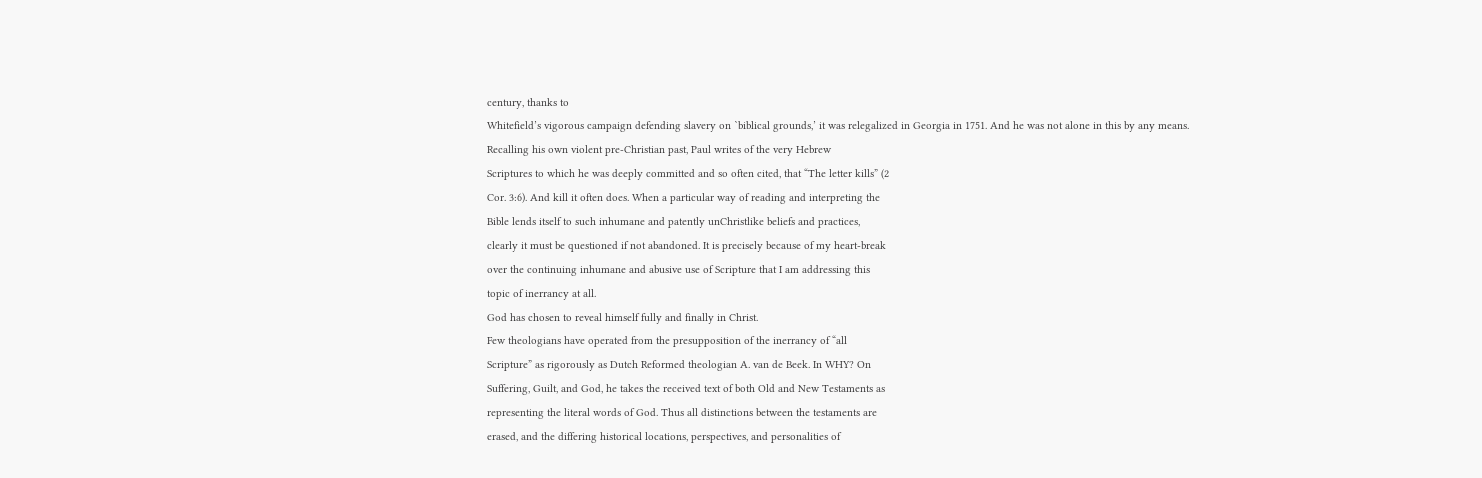century, thanks to
Whitefield’s vigorous campaign defending slavery on `biblical grounds,’ it was relegalized in Georgia in 1751. And he was not alone in this by any means.
Recalling his own violent pre-Christian past, Paul writes of the very Hebrew
Scriptures to which he was deeply committed and so often cited, that “The letter kills” (2
Cor. 3:6). And kill it often does. When a particular way of reading and interpreting the
Bible lends itself to such inhumane and patently unChristlike beliefs and practices,
clearly it must be questioned if not abandoned. It is precisely because of my heart-break
over the continuing inhumane and abusive use of Scripture that I am addressing this
topic of inerrancy at all.
God has chosen to reveal himself fully and finally in Christ.
Few theologians have operated from the presupposition of the inerrancy of “all
Scripture” as rigorously as Dutch Reformed theologian A. van de Beek. In WHY? On
Suffering, Guilt, and God, he takes the received text of both Old and New Testaments as
representing the literal words of God. Thus all distinctions between the testaments are
erased, and the differing historical locations, perspectives, and personalities of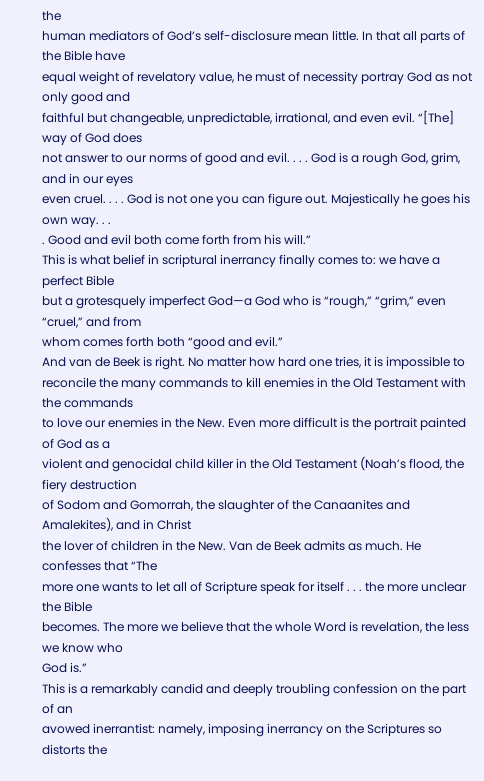the
human mediators of God’s self-disclosure mean little. In that all parts of the Bible have
equal weight of revelatory value, he must of necessity portray God as not only good and
faithful but changeable, unpredictable, irrational, and even evil. “[The] way of God does
not answer to our norms of good and evil. . . . God is a rough God, grim, and in our eyes
even cruel. . . . God is not one you can figure out. Majestically he goes his own way. . .
. Good and evil both come forth from his will.”
This is what belief in scriptural inerrancy finally comes to: we have a perfect Bible
but a grotesquely imperfect God—a God who is “rough,” “grim,” even “cruel,” and from
whom comes forth both “good and evil.”
And van de Beek is right. No matter how hard one tries, it is impossible to
reconcile the many commands to kill enemies in the Old Testament with the commands
to love our enemies in the New. Even more difficult is the portrait painted of God as a
violent and genocidal child killer in the Old Testament (Noah’s flood, the fiery destruction
of Sodom and Gomorrah, the slaughter of the Canaanites and Amalekites), and in Christ
the lover of children in the New. Van de Beek admits as much. He confesses that “The
more one wants to let all of Scripture speak for itself . . . the more unclear the Bible
becomes. The more we believe that the whole Word is revelation, the less we know who
God is.”
This is a remarkably candid and deeply troubling confession on the part of an
avowed inerrantist: namely, imposing inerrancy on the Scriptures so distorts the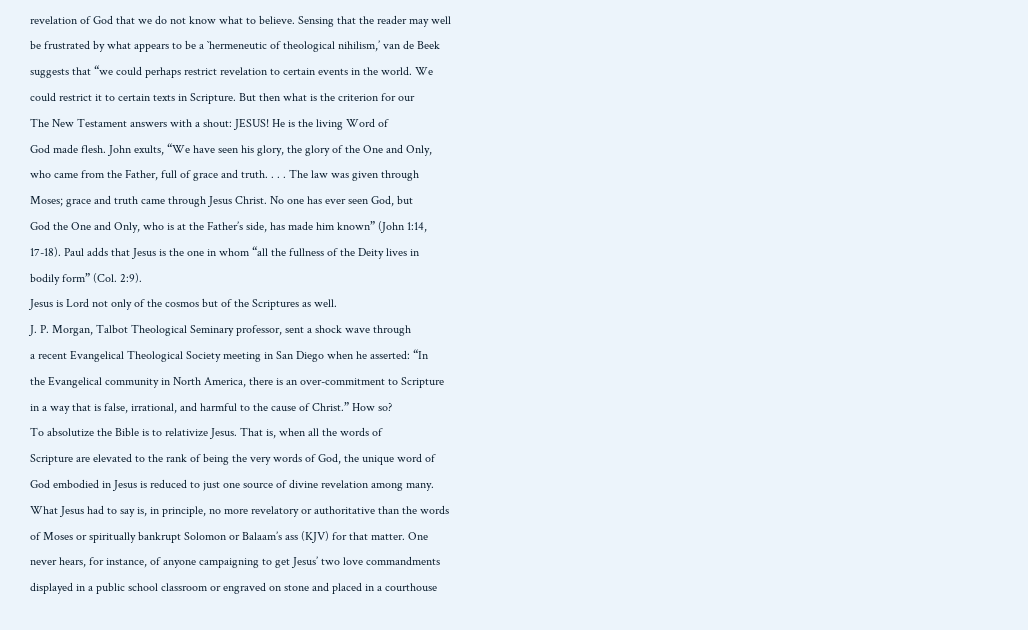revelation of God that we do not know what to believe. Sensing that the reader may well
be frustrated by what appears to be a `hermeneutic of theological nihilism,’ van de Beek
suggests that “we could perhaps restrict revelation to certain events in the world. We
could restrict it to certain texts in Scripture. But then what is the criterion for our
The New Testament answers with a shout: JESUS! He is the living Word of
God made flesh. John exults, “We have seen his glory, the glory of the One and Only,
who came from the Father, full of grace and truth. . . . The law was given through
Moses; grace and truth came through Jesus Christ. No one has ever seen God, but
God the One and Only, who is at the Father’s side, has made him known” (John 1:14,
17-18). Paul adds that Jesus is the one in whom “all the fullness of the Deity lives in
bodily form” (Col. 2:9).
Jesus is Lord not only of the cosmos but of the Scriptures as well.
J. P. Morgan, Talbot Theological Seminary professor, sent a shock wave through
a recent Evangelical Theological Society meeting in San Diego when he asserted: “In
the Evangelical community in North America, there is an over-commitment to Scripture
in a way that is false, irrational, and harmful to the cause of Christ.” How so?
To absolutize the Bible is to relativize Jesus. That is, when all the words of
Scripture are elevated to the rank of being the very words of God, the unique word of
God embodied in Jesus is reduced to just one source of divine revelation among many.
What Jesus had to say is, in principle, no more revelatory or authoritative than the words
of Moses or spiritually bankrupt Solomon or Balaam’s ass (KJV) for that matter. One
never hears, for instance, of anyone campaigning to get Jesus’ two love commandments
displayed in a public school classroom or engraved on stone and placed in a courthouse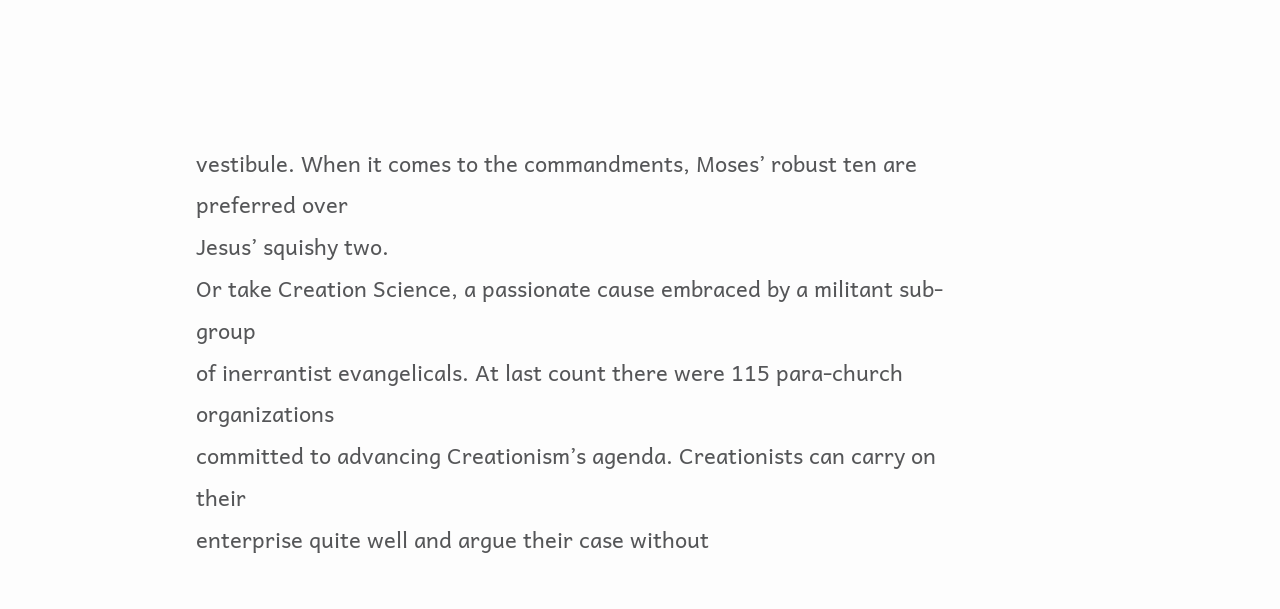vestibule. When it comes to the commandments, Moses’ robust ten are preferred over
Jesus’ squishy two.
Or take Creation Science, a passionate cause embraced by a militant sub-group
of inerrantist evangelicals. At last count there were 115 para-church organizations
committed to advancing Creationism’s agenda. Creationists can carry on their
enterprise quite well and argue their case without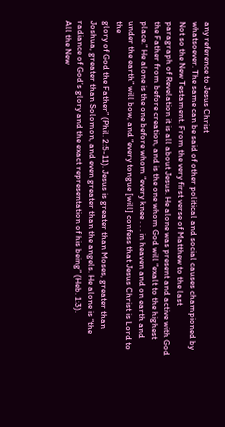any reference to Jesus Christ
whatsoever. The same can be said of other political and social causes championed by
Not so the New Testament. From the very first verse of Matthew to the last
paragraph of Revelation it is all about Jesus. He alone was present and active with God
the Father from before creation, and is the one whom God will “exalt to the highest
place.” He alone is the one before whom “every knee . . . in heaven and on earth and
under the earth” will bow, and “every tongue [will] confess that Jesus Christ is Lord to the
glory of God the Father” (Phil. 2:5-11). Jesus is greater than Moses, greater than
Joshua, greater than Solomon, and even greater than the angels. He alone is “the
radiance of God’s glory and the exact representation of his being” (Heb. 1:3).
All the New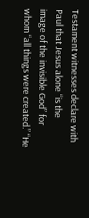Testament witnesses declare with Paul that Jesus alone “is the
image of the invisible God” for whom “all things were created.” “He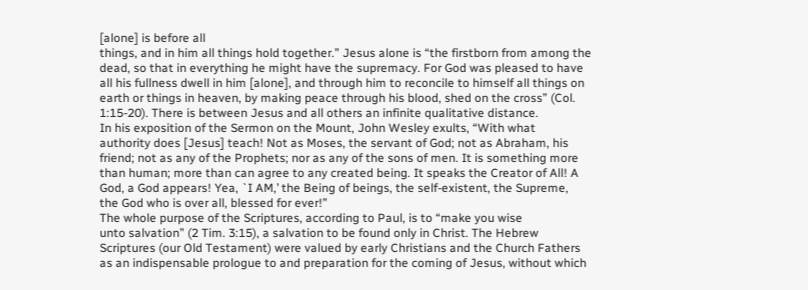[alone] is before all
things, and in him all things hold together.” Jesus alone is “the firstborn from among the
dead, so that in everything he might have the supremacy. For God was pleased to have
all his fullness dwell in him [alone], and through him to reconcile to himself all things on
earth or things in heaven, by making peace through his blood, shed on the cross” (Col.
1:15-20). There is between Jesus and all others an infinite qualitative distance.
In his exposition of the Sermon on the Mount, John Wesley exults, “With what
authority does [Jesus] teach! Not as Moses, the servant of God; not as Abraham, his
friend; not as any of the Prophets; nor as any of the sons of men. It is something more
than human; more than can agree to any created being. It speaks the Creator of All! A
God, a God appears! Yea, `I AM,’ the Being of beings, the self-existent, the Supreme,
the God who is over all, blessed for ever!”
The whole purpose of the Scriptures, according to Paul, is to “make you wise
unto salvation” (2 Tim. 3:15), a salvation to be found only in Christ. The Hebrew
Scriptures (our Old Testament) were valued by early Christians and the Church Fathers
as an indispensable prologue to and preparation for the coming of Jesus, without which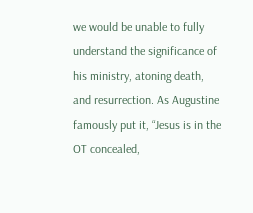we would be unable to fully understand the significance of his ministry, atoning death,
and resurrection. As Augustine famously put it, “Jesus is in the OT concealed,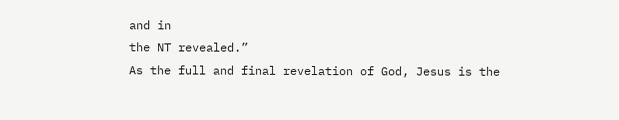and in
the NT revealed.”
As the full and final revelation of God, Jesus is the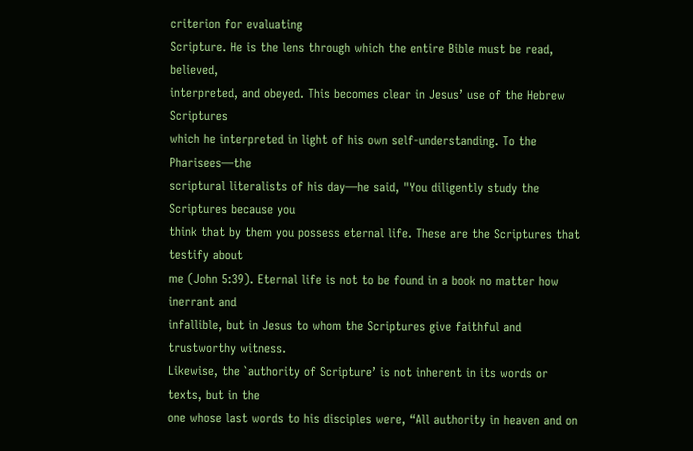criterion for evaluating
Scripture. He is the lens through which the entire Bible must be read, believed,
interpreted, and obeyed. This becomes clear in Jesus’ use of the Hebrew Scriptures
which he interpreted in light of his own self-understanding. To the Pharisees—the
scriptural literalists of his day—he said, "You diligently study the Scriptures because you
think that by them you possess eternal life. These are the Scriptures that testify about
me (John 5:39). Eternal life is not to be found in a book no matter how inerrant and
infallible, but in Jesus to whom the Scriptures give faithful and trustworthy witness.
Likewise, the `authority of Scripture’ is not inherent in its words or texts, but in the
one whose last words to his disciples were, “All authority in heaven and on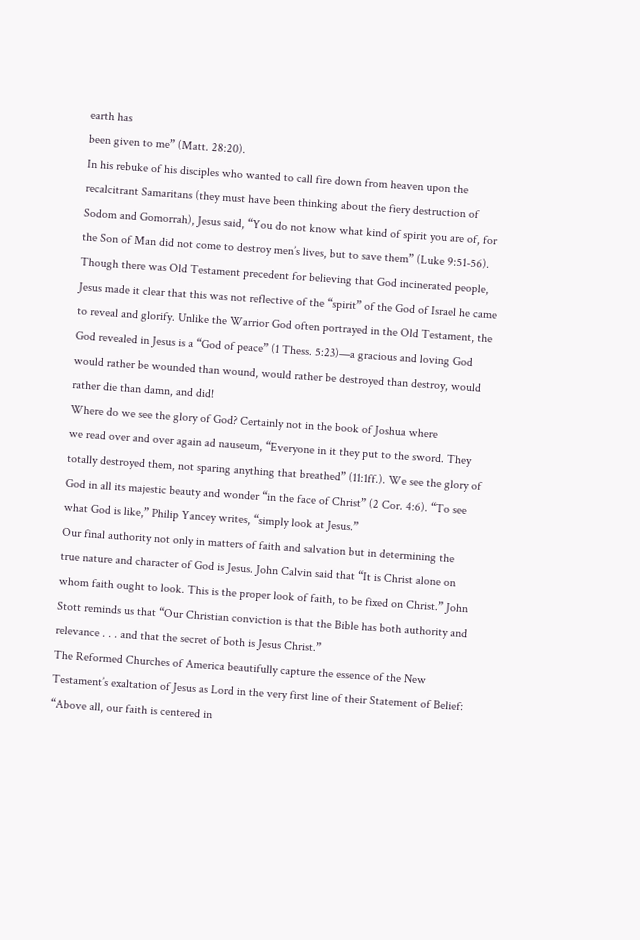earth has
been given to me” (Matt. 28:20).
In his rebuke of his disciples who wanted to call fire down from heaven upon the
recalcitrant Samaritans (they must have been thinking about the fiery destruction of
Sodom and Gomorrah), Jesus said, “You do not know what kind of spirit you are of, for
the Son of Man did not come to destroy men’s lives, but to save them” (Luke 9:51-56).
Though there was Old Testament precedent for believing that God incinerated people,
Jesus made it clear that this was not reflective of the “spirit” of the God of Israel he came
to reveal and glorify. Unlike the Warrior God often portrayed in the Old Testament, the
God revealed in Jesus is a “God of peace” (1 Thess. 5:23)—a gracious and loving God
would rather be wounded than wound, would rather be destroyed than destroy, would
rather die than damn, and did!
Where do we see the glory of God? Certainly not in the book of Joshua where
we read over and over again ad nauseum, “Everyone in it they put to the sword. They
totally destroyed them, not sparing anything that breathed” (11:1ff.). We see the glory of
God in all its majestic beauty and wonder “in the face of Christ” (2 Cor. 4:6). “To see
what God is like,” Philip Yancey writes, “simply look at Jesus.”
Our final authority not only in matters of faith and salvation but in determining the
true nature and character of God is Jesus. John Calvin said that “It is Christ alone on
whom faith ought to look. This is the proper look of faith, to be fixed on Christ.” John
Stott reminds us that “Our Christian conviction is that the Bible has both authority and
relevance . . . and that the secret of both is Jesus Christ.”
The Reformed Churches of America beautifully capture the essence of the New
Testament’s exaltation of Jesus as Lord in the very first line of their Statement of Belief:
“Above all, our faith is centered in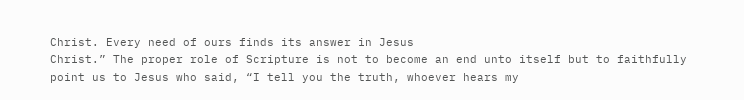Christ. Every need of ours finds its answer in Jesus
Christ.” The proper role of Scripture is not to become an end unto itself but to faithfully
point us to Jesus who said, “I tell you the truth, whoever hears my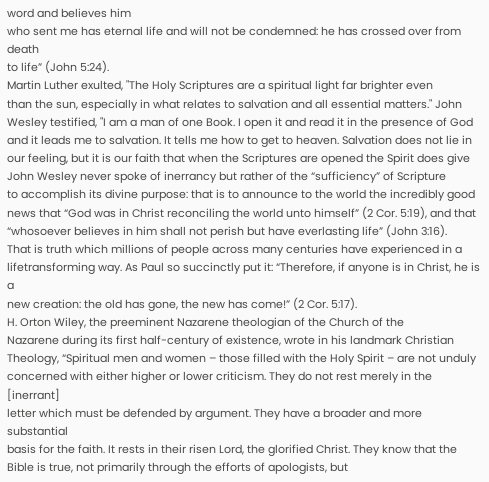word and believes him
who sent me has eternal life and will not be condemned: he has crossed over from death
to life” (John 5:24).
Martin Luther exulted, "The Holy Scriptures are a spiritual light far brighter even
than the sun, especially in what relates to salvation and all essential matters." John
Wesley testified, "I am a man of one Book. I open it and read it in the presence of God
and it leads me to salvation. It tells me how to get to heaven. Salvation does not lie in
our feeling, but it is our faith that when the Scriptures are opened the Spirit does give
John Wesley never spoke of inerrancy but rather of the “sufficiency” of Scripture
to accomplish its divine purpose: that is to announce to the world the incredibly good
news that “God was in Christ reconciling the world unto himself” (2 Cor. 5:19), and that
“whosoever believes in him shall not perish but have everlasting life” (John 3:16).
That is truth which millions of people across many centuries have experienced in a lifetransforming way. As Paul so succinctly put it: “Therefore, if anyone is in Christ, he is a
new creation: the old has gone, the new has come!” (2 Cor. 5:17).
H. Orton Wiley, the preeminent Nazarene theologian of the Church of the
Nazarene during its first half-century of existence, wrote in his landmark Christian
Theology, “Spiritual men and women – those filled with the Holy Spirit – are not unduly
concerned with either higher or lower criticism. They do not rest merely in the [inerrant]
letter which must be defended by argument. They have a broader and more substantial
basis for the faith. It rests in their risen Lord, the glorified Christ. They know that the
Bible is true, not primarily through the efforts of apologists, but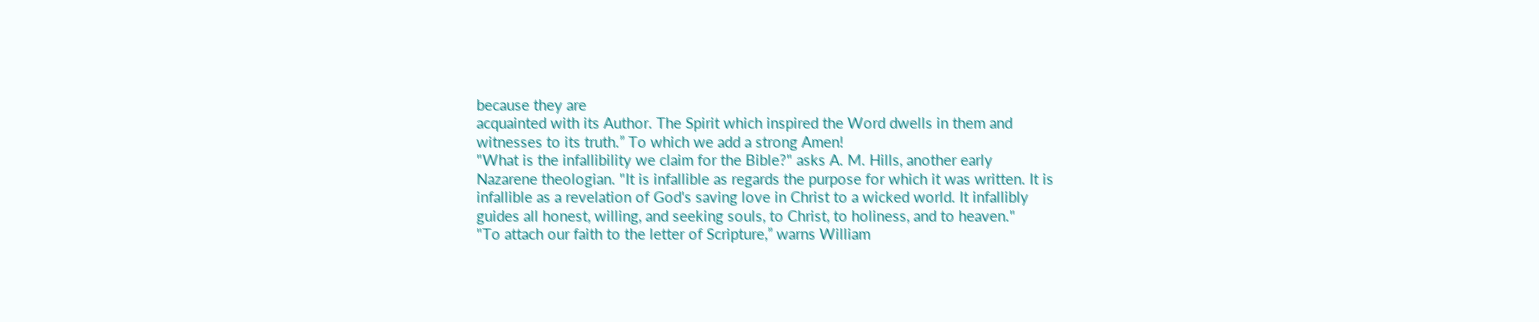because they are
acquainted with its Author. The Spirit which inspired the Word dwells in them and
witnesses to its truth.” To which we add a strong Amen!
"What is the infallibility we claim for the Bible?" asks A. M. Hills, another early
Nazarene theologian. "It is infallible as regards the purpose for which it was written. It is
infallible as a revelation of God's saving love in Christ to a wicked world. It infallibly
guides all honest, willing, and seeking souls, to Christ, to holiness, and to heaven."
"To attach our faith to the letter of Scripture,” warns William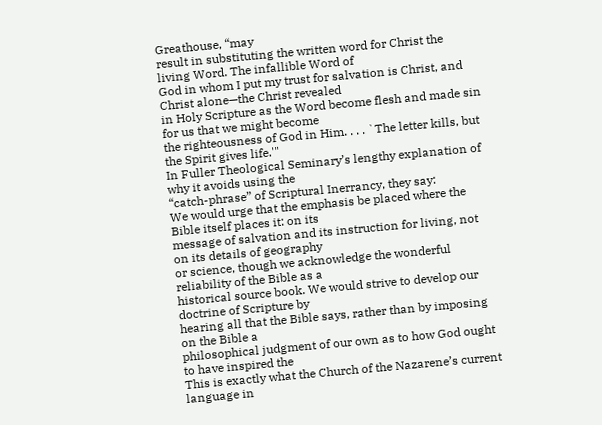Greathouse, “may
result in substituting the written word for Christ the living Word. The infallible Word of
God in whom I put my trust for salvation is Christ, and Christ alone—the Christ revealed
in Holy Scripture as the Word become flesh and made sin for us that we might become
the righteousness of God in Him. . . . `The letter kills, but the Spirit gives life.'"
In Fuller Theological Seminary’s lengthy explanation of why it avoids using the
“catch-phrase” of Scriptural Inerrancy, they say:
We would urge that the emphasis be placed where the Bible itself places it: on its
message of salvation and its instruction for living, not on its details of geography
or science, though we acknowledge the wonderful reliability of the Bible as a
historical source book. We would strive to develop our doctrine of Scripture by
hearing all that the Bible says, rather than by imposing on the Bible a
philosophical judgment of our own as to how God ought to have inspired the
This is exactly what the Church of the Nazarene’s current language in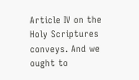Article IV on the
Holy Scriptures conveys. And we ought to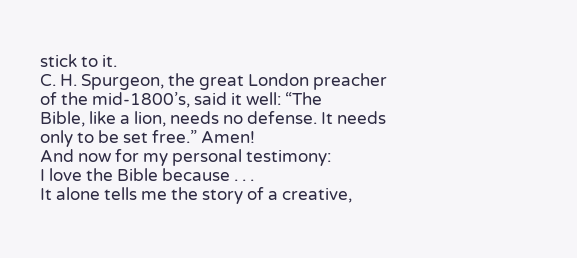stick to it.
C. H. Spurgeon, the great London preacher of the mid-1800’s, said it well: “The
Bible, like a lion, needs no defense. It needs only to be set free.” Amen!
And now for my personal testimony:
I love the Bible because . . .
It alone tells me the story of a creative,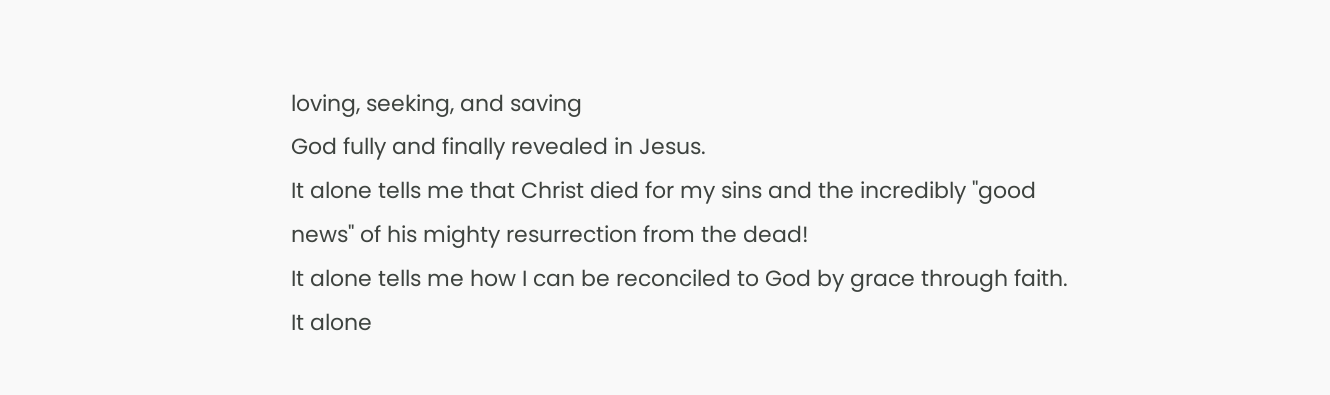loving, seeking, and saving
God fully and finally revealed in Jesus.
It alone tells me that Christ died for my sins and the incredibly "good
news" of his mighty resurrection from the dead!
It alone tells me how I can be reconciled to God by grace through faith.
It alone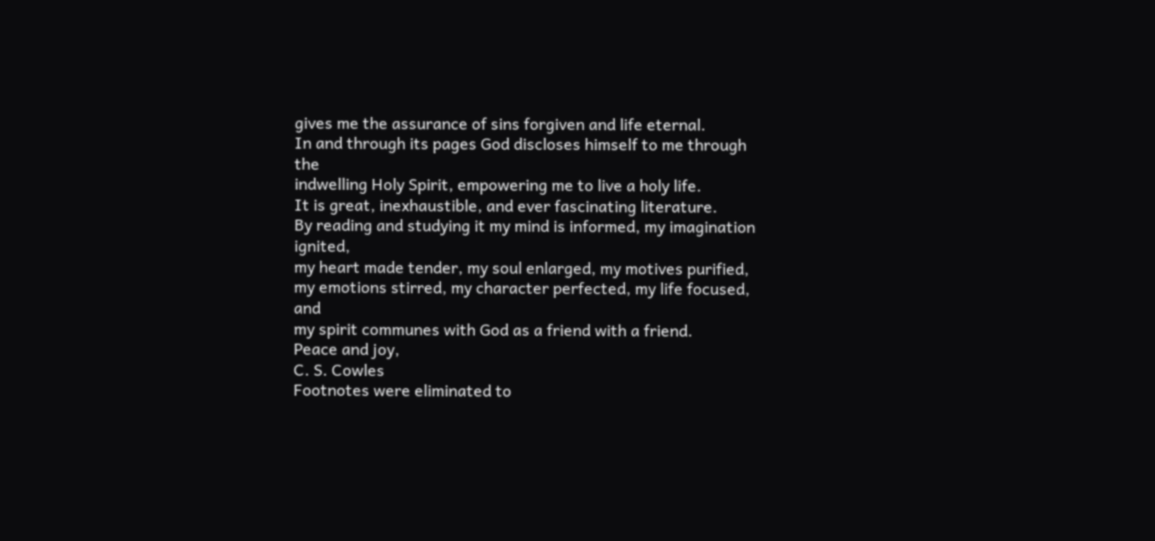gives me the assurance of sins forgiven and life eternal.
In and through its pages God discloses himself to me through the
indwelling Holy Spirit, empowering me to live a holy life.
It is great, inexhaustible, and ever fascinating literature.
By reading and studying it my mind is informed, my imagination ignited,
my heart made tender, my soul enlarged, my motives purified,
my emotions stirred, my character perfected, my life focused, and
my spirit communes with God as a friend with a friend.
Peace and joy,
C. S. Cowles
Footnotes were eliminated to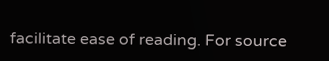facilitate ease of reading. For source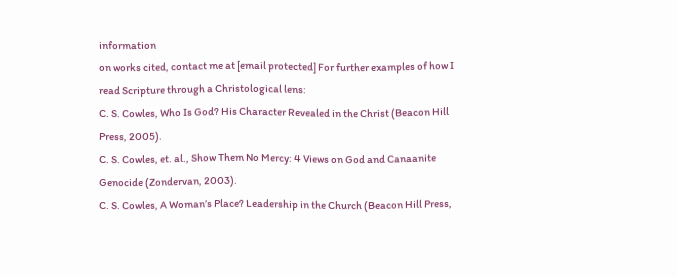information
on works cited, contact me at [email protected] For further examples of how I
read Scripture through a Christological lens:
C. S. Cowles, Who Is God? His Character Revealed in the Christ (Beacon Hill
Press, 2005).
C. S. Cowles, et. al., Show Them No Mercy: 4 Views on God and Canaanite
Genocide (Zondervan, 2003).
C. S. Cowles, A Woman’s Place? Leadership in the Church (Beacon Hill Press,